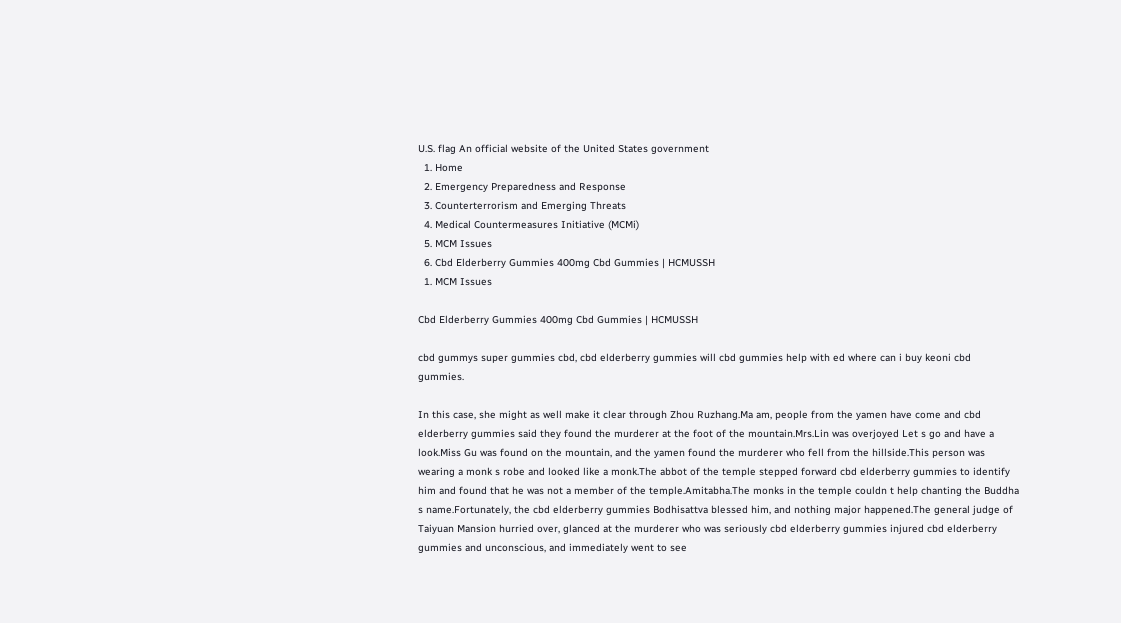U.S. flag An official website of the United States government
  1. Home
  2. Emergency Preparedness and Response
  3. Counterterrorism and Emerging Threats
  4. Medical Countermeasures Initiative (MCMi)
  5. MCM Issues
  6. Cbd Elderberry Gummies 400mg Cbd Gummies | HCMUSSH
  1. MCM Issues

Cbd Elderberry Gummies 400mg Cbd Gummies | HCMUSSH

cbd gummys super gummies cbd, cbd elderberry gummies will cbd gummies help with ed where can i buy keoni cbd gummies.

In this case, she might as well make it clear through Zhou Ruzhang.Ma am, people from the yamen have come and cbd elderberry gummies said they found the murderer at the foot of the mountain.Mrs.Lin was overjoyed Let s go and have a look.Miss Gu was found on the mountain, and the yamen found the murderer who fell from the hillside.This person was wearing a monk s robe and looked like a monk.The abbot of the temple stepped forward cbd elderberry gummies to identify him and found that he was not a member of the temple.Amitabha.The monks in the temple couldn t help chanting the Buddha s name.Fortunately, the cbd elderberry gummies Bodhisattva blessed him, and nothing major happened.The general judge of Taiyuan Mansion hurried over, glanced at the murderer who was seriously cbd elderberry gummies injured cbd elderberry gummies and unconscious, and immediately went to see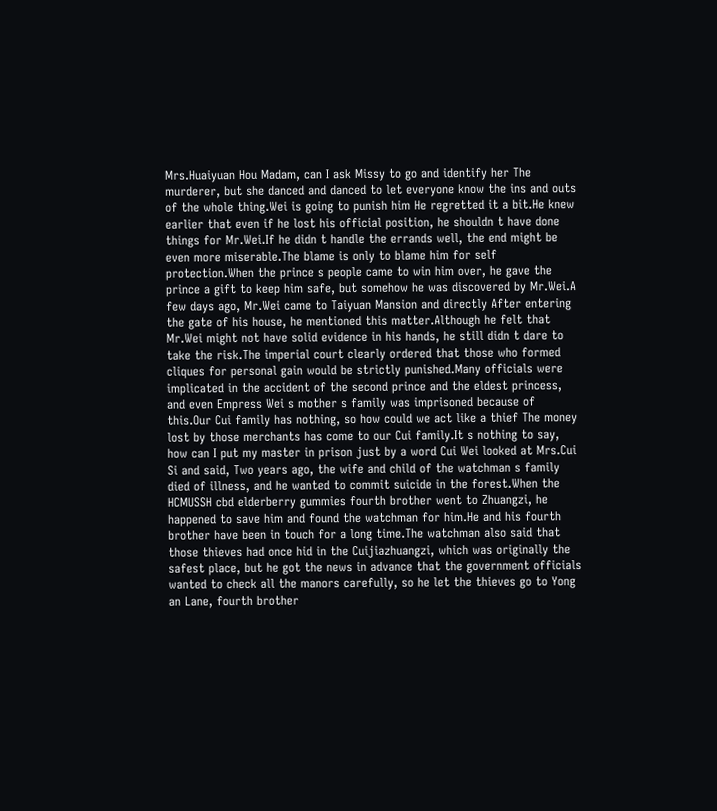Mrs.Huaiyuan Hou Madam, can I ask Missy to go and identify her The murderer, but she danced and danced to let everyone know the ins and outs of the whole thing.Wei is going to punish him He regretted it a bit.He knew earlier that even if he lost his official position, he shouldn t have done things for Mr.Wei.If he didn t handle the errands well, the end might be even more miserable.The blame is only to blame him for self protection.When the prince s people came to win him over, he gave the prince a gift to keep him safe, but somehow he was discovered by Mr.Wei.A few days ago, Mr.Wei came to Taiyuan Mansion and directly After entering the gate of his house, he mentioned this matter.Although he felt that Mr.Wei might not have solid evidence in his hands, he still didn t dare to take the risk.The imperial court clearly ordered that those who formed cliques for personal gain would be strictly punished.Many officials were implicated in the accident of the second prince and the eldest princess, and even Empress Wei s mother s family was imprisoned because of this.Our Cui family has nothing, so how could we act like a thief The money lost by those merchants has come to our Cui family.It s nothing to say, how can I put my master in prison just by a word Cui Wei looked at Mrs.Cui Si and said, Two years ago, the wife and child of the watchman s family died of illness, and he wanted to commit suicide in the forest.When the HCMUSSH cbd elderberry gummies fourth brother went to Zhuangzi, he happened to save him and found the watchman for him.He and his fourth brother have been in touch for a long time.The watchman also said that those thieves had once hid in the Cuijiazhuangzi, which was originally the safest place, but he got the news in advance that the government officials wanted to check all the manors carefully, so he let the thieves go to Yong an Lane, fourth brother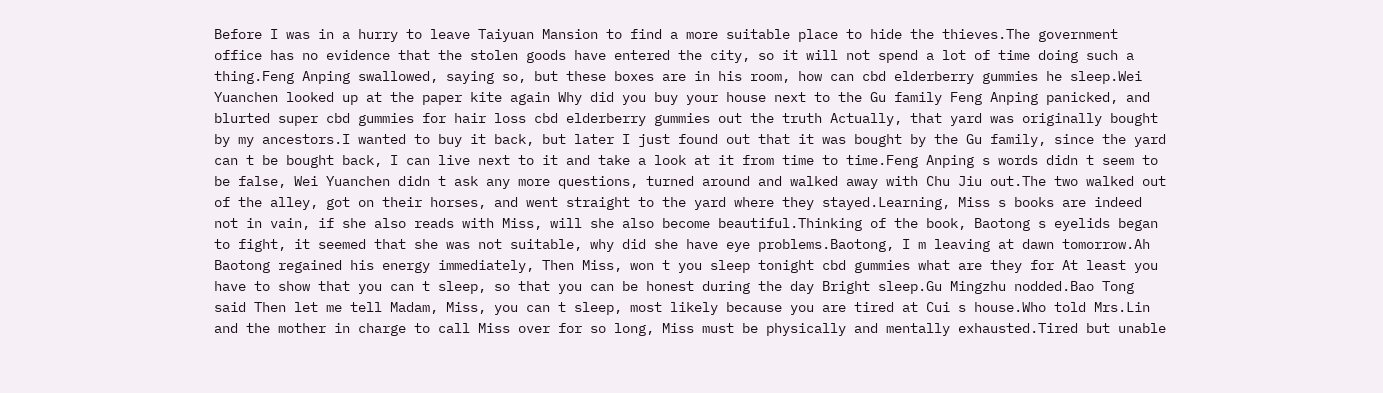Before I was in a hurry to leave Taiyuan Mansion to find a more suitable place to hide the thieves.The government office has no evidence that the stolen goods have entered the city, so it will not spend a lot of time doing such a thing.Feng Anping swallowed, saying so, but these boxes are in his room, how can cbd elderberry gummies he sleep.Wei Yuanchen looked up at the paper kite again Why did you buy your house next to the Gu family Feng Anping panicked, and blurted super cbd gummies for hair loss cbd elderberry gummies out the truth Actually, that yard was originally bought by my ancestors.I wanted to buy it back, but later I just found out that it was bought by the Gu family, since the yard can t be bought back, I can live next to it and take a look at it from time to time.Feng Anping s words didn t seem to be false, Wei Yuanchen didn t ask any more questions, turned around and walked away with Chu Jiu out.The two walked out of the alley, got on their horses, and went straight to the yard where they stayed.Learning, Miss s books are indeed not in vain, if she also reads with Miss, will she also become beautiful.Thinking of the book, Baotong s eyelids began to fight, it seemed that she was not suitable, why did she have eye problems.Baotong, I m leaving at dawn tomorrow.Ah Baotong regained his energy immediately, Then Miss, won t you sleep tonight cbd gummies what are they for At least you have to show that you can t sleep, so that you can be honest during the day Bright sleep.Gu Mingzhu nodded.Bao Tong said Then let me tell Madam, Miss, you can t sleep, most likely because you are tired at Cui s house.Who told Mrs.Lin and the mother in charge to call Miss over for so long, Miss must be physically and mentally exhausted.Tired but unable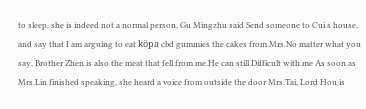to sleep, she is indeed not a normal person, Gu Mingzhu said Send someone to Cui s house, and say that I am arguing to eat köpa cbd gummies the cakes from Mrs.No matter what you say, Brother Zhen is also the meat that fell from me.He can still Difficult with me As soon as Mrs.Lin finished speaking, she heard a voice from outside the door Mrs.Tai, Lord Hou is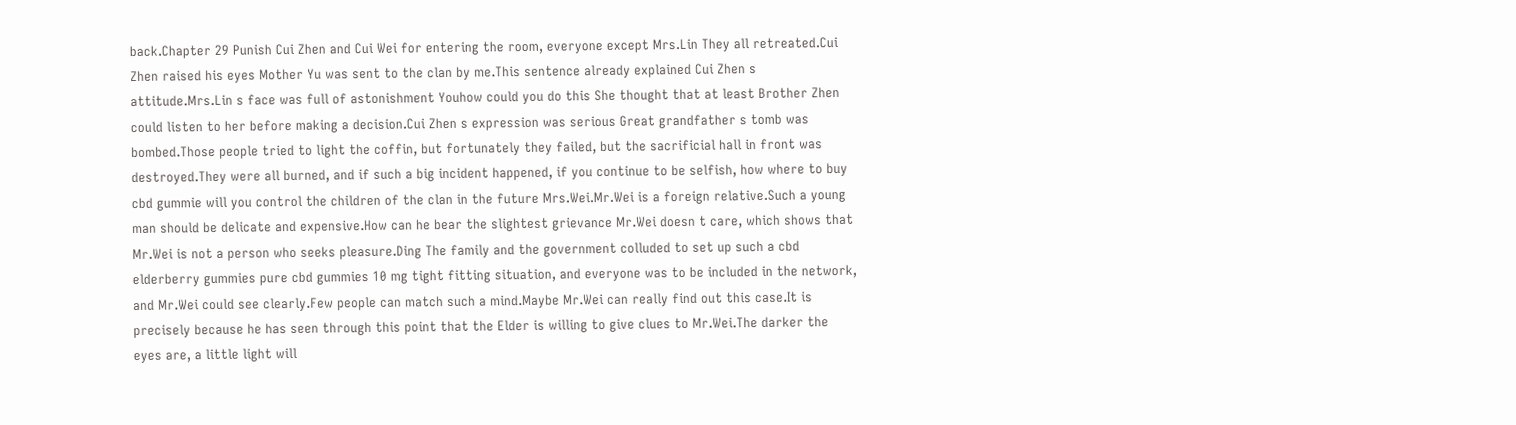back.Chapter 29 Punish Cui Zhen and Cui Wei for entering the room, everyone except Mrs.Lin They all retreated.Cui Zhen raised his eyes Mother Yu was sent to the clan by me.This sentence already explained Cui Zhen s attitude.Mrs.Lin s face was full of astonishment Youhow could you do this She thought that at least Brother Zhen could listen to her before making a decision.Cui Zhen s expression was serious Great grandfather s tomb was bombed.Those people tried to light the coffin, but fortunately they failed, but the sacrificial hall in front was destroyed.They were all burned, and if such a big incident happened, if you continue to be selfish, how where to buy cbd gummie will you control the children of the clan in the future Mrs.Wei.Mr.Wei is a foreign relative.Such a young man should be delicate and expensive.How can he bear the slightest grievance Mr.Wei doesn t care, which shows that Mr.Wei is not a person who seeks pleasure.Ding The family and the government colluded to set up such a cbd elderberry gummies pure cbd gummies 10 mg tight fitting situation, and everyone was to be included in the network, and Mr.Wei could see clearly.Few people can match such a mind.Maybe Mr.Wei can really find out this case.It is precisely because he has seen through this point that the Elder is willing to give clues to Mr.Wei.The darker the eyes are, a little light will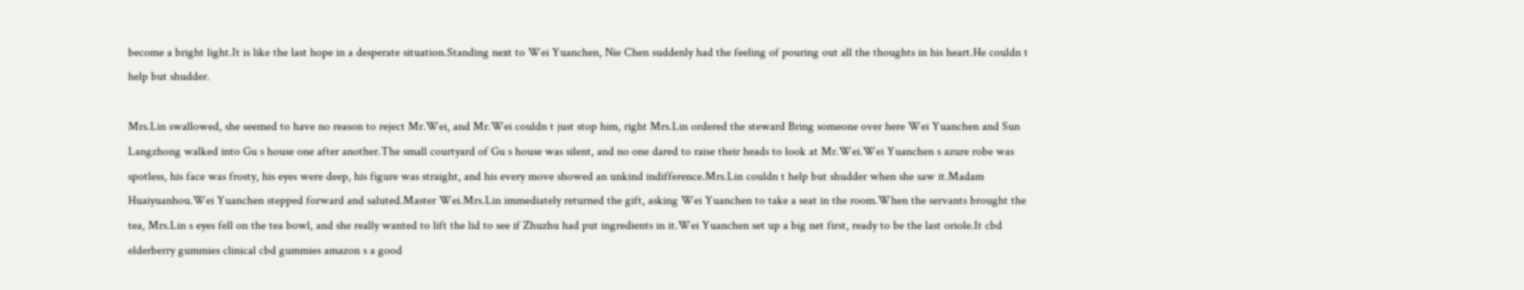become a bright light.It is like the last hope in a desperate situation.Standing next to Wei Yuanchen, Nie Chen suddenly had the feeling of pouring out all the thoughts in his heart.He couldn t help but shudder.

Mrs.Lin swallowed, she seemed to have no reason to reject Mr.Wei, and Mr.Wei couldn t just stop him, right Mrs.Lin ordered the steward Bring someone over here Wei Yuanchen and Sun Langzhong walked into Gu s house one after another.The small courtyard of Gu s house was silent, and no one dared to raise their heads to look at Mr.Wei.Wei Yuanchen s azure robe was spotless, his face was frosty, his eyes were deep, his figure was straight, and his every move showed an unkind indifference.Mrs.Lin couldn t help but shudder when she saw it.Madam Huaiyuanhou.Wei Yuanchen stepped forward and saluted.Master Wei.Mrs.Lin immediately returned the gift, asking Wei Yuanchen to take a seat in the room.When the servants brought the tea, Mrs.Lin s eyes fell on the tea bowl, and she really wanted to lift the lid to see if Zhuzhu had put ingredients in it.Wei Yuanchen set up a big net first, ready to be the last oriole.It cbd elderberry gummies clinical cbd gummies amazon s a good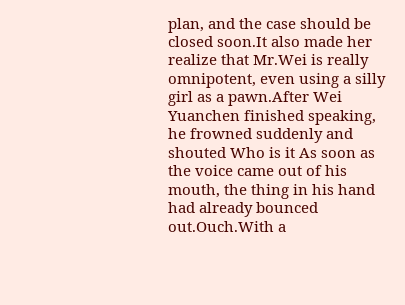plan, and the case should be closed soon.It also made her realize that Mr.Wei is really omnipotent, even using a silly girl as a pawn.After Wei Yuanchen finished speaking, he frowned suddenly and shouted Who is it As soon as the voice came out of his mouth, the thing in his hand had already bounced out.Ouch.With a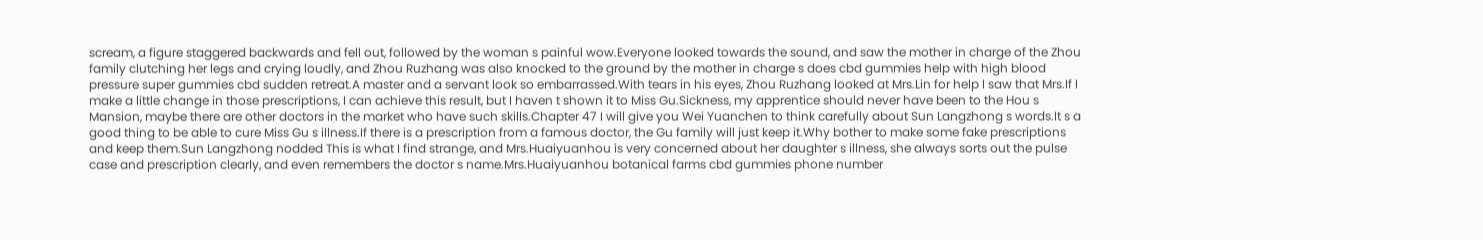scream, a figure staggered backwards and fell out, followed by the woman s painful wow.Everyone looked towards the sound, and saw the mother in charge of the Zhou family clutching her legs and crying loudly, and Zhou Ruzhang was also knocked to the ground by the mother in charge s does cbd gummies help with high blood pressure super gummies cbd sudden retreat.A master and a servant look so embarrassed.With tears in his eyes, Zhou Ruzhang looked at Mrs.Lin for help I saw that Mrs.If I make a little change in those prescriptions, I can achieve this result, but I haven t shown it to Miss Gu.Sickness, my apprentice should never have been to the Hou s Mansion, maybe there are other doctors in the market who have such skills.Chapter 47 I will give you Wei Yuanchen to think carefully about Sun Langzhong s words.It s a good thing to be able to cure Miss Gu s illness.If there is a prescription from a famous doctor, the Gu family will just keep it.Why bother to make some fake prescriptions and keep them.Sun Langzhong nodded This is what I find strange, and Mrs.Huaiyuanhou is very concerned about her daughter s illness, she always sorts out the pulse case and prescription clearly, and even remembers the doctor s name.Mrs.Huaiyuanhou botanical farms cbd gummies phone number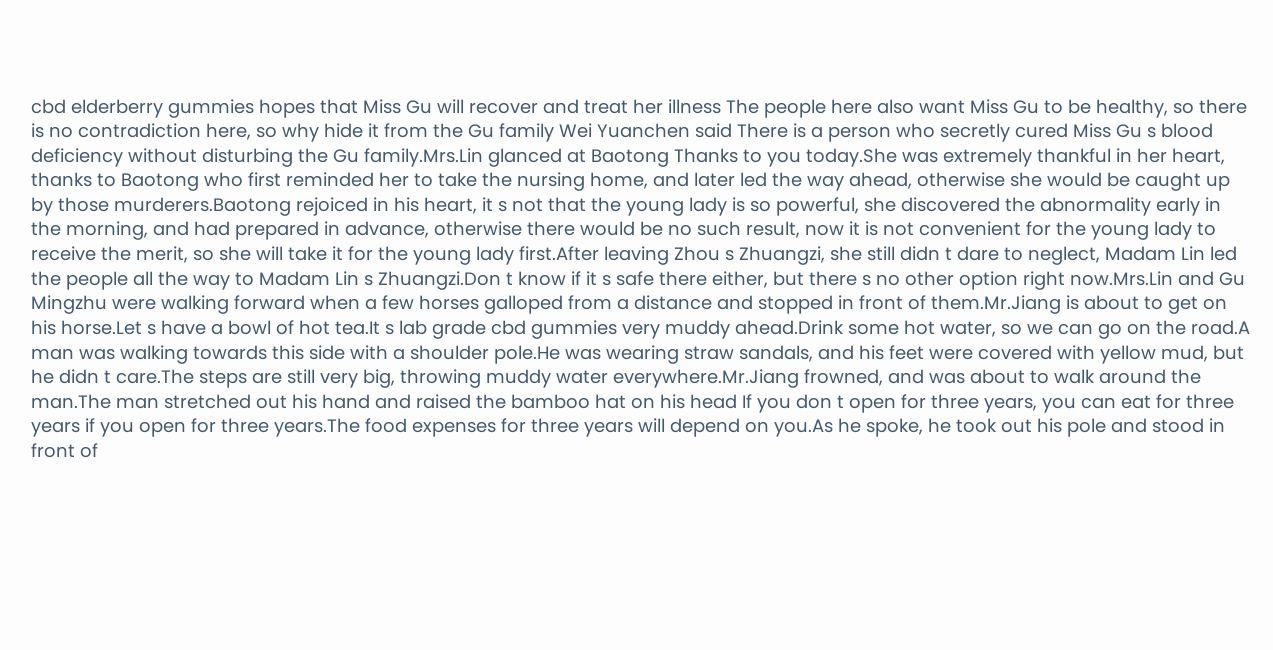cbd elderberry gummies hopes that Miss Gu will recover and treat her illness The people here also want Miss Gu to be healthy, so there is no contradiction here, so why hide it from the Gu family Wei Yuanchen said There is a person who secretly cured Miss Gu s blood deficiency without disturbing the Gu family.Mrs.Lin glanced at Baotong Thanks to you today.She was extremely thankful in her heart, thanks to Baotong who first reminded her to take the nursing home, and later led the way ahead, otherwise she would be caught up by those murderers.Baotong rejoiced in his heart, it s not that the young lady is so powerful, she discovered the abnormality early in the morning, and had prepared in advance, otherwise there would be no such result, now it is not convenient for the young lady to receive the merit, so she will take it for the young lady first.After leaving Zhou s Zhuangzi, she still didn t dare to neglect, Madam Lin led the people all the way to Madam Lin s Zhuangzi.Don t know if it s safe there either, but there s no other option right now.Mrs.Lin and Gu Mingzhu were walking forward when a few horses galloped from a distance and stopped in front of them.Mr.Jiang is about to get on his horse.Let s have a bowl of hot tea.It s lab grade cbd gummies very muddy ahead.Drink some hot water, so we can go on the road.A man was walking towards this side with a shoulder pole.He was wearing straw sandals, and his feet were covered with yellow mud, but he didn t care.The steps are still very big, throwing muddy water everywhere.Mr.Jiang frowned, and was about to walk around the man.The man stretched out his hand and raised the bamboo hat on his head If you don t open for three years, you can eat for three years if you open for three years.The food expenses for three years will depend on you.As he spoke, he took out his pole and stood in front of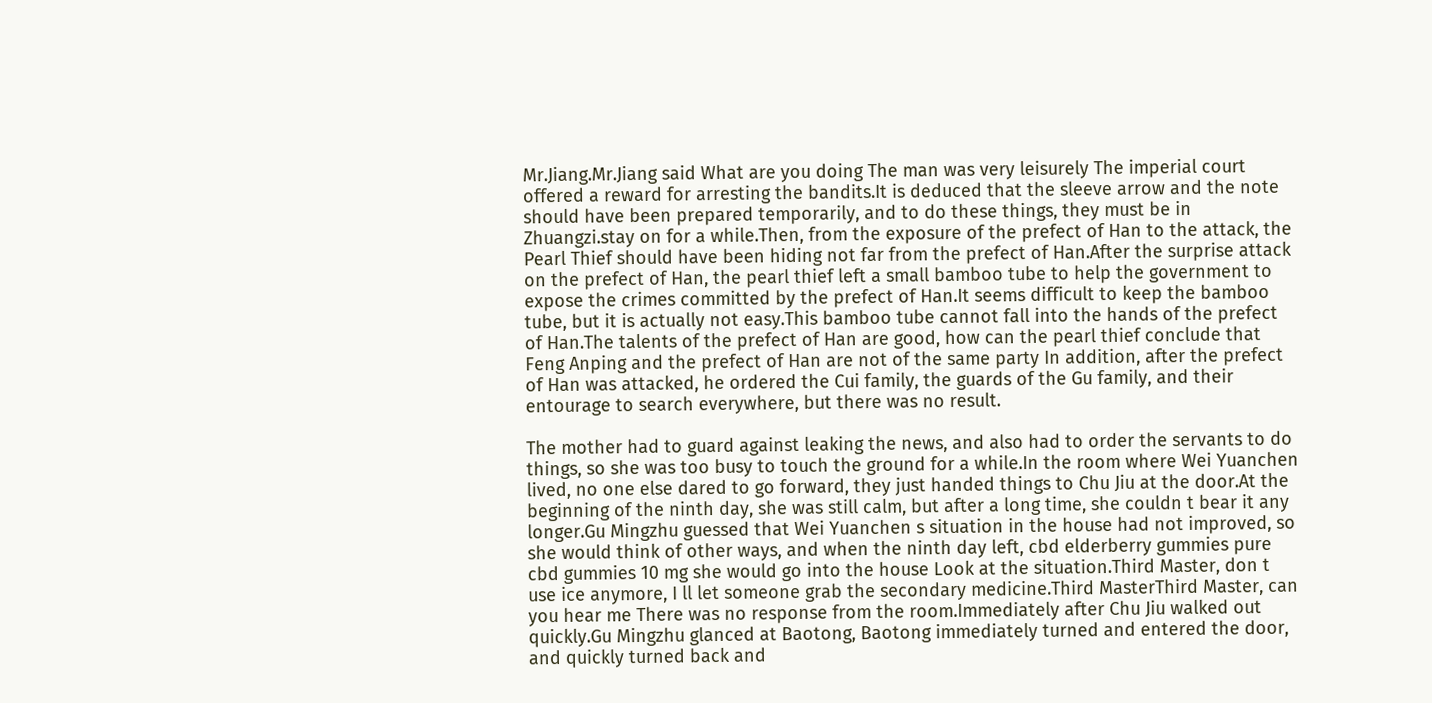Mr.Jiang.Mr.Jiang said What are you doing The man was very leisurely The imperial court offered a reward for arresting the bandits.It is deduced that the sleeve arrow and the note should have been prepared temporarily, and to do these things, they must be in Zhuangzi.stay on for a while.Then, from the exposure of the prefect of Han to the attack, the Pearl Thief should have been hiding not far from the prefect of Han.After the surprise attack on the prefect of Han, the pearl thief left a small bamboo tube to help the government to expose the crimes committed by the prefect of Han.It seems difficult to keep the bamboo tube, but it is actually not easy.This bamboo tube cannot fall into the hands of the prefect of Han.The talents of the prefect of Han are good, how can the pearl thief conclude that Feng Anping and the prefect of Han are not of the same party In addition, after the prefect of Han was attacked, he ordered the Cui family, the guards of the Gu family, and their entourage to search everywhere, but there was no result.

The mother had to guard against leaking the news, and also had to order the servants to do things, so she was too busy to touch the ground for a while.In the room where Wei Yuanchen lived, no one else dared to go forward, they just handed things to Chu Jiu at the door.At the beginning of the ninth day, she was still calm, but after a long time, she couldn t bear it any longer.Gu Mingzhu guessed that Wei Yuanchen s situation in the house had not improved, so she would think of other ways, and when the ninth day left, cbd elderberry gummies pure cbd gummies 10 mg she would go into the house Look at the situation.Third Master, don t use ice anymore, I ll let someone grab the secondary medicine.Third MasterThird Master, can you hear me There was no response from the room.Immediately after Chu Jiu walked out quickly.Gu Mingzhu glanced at Baotong, Baotong immediately turned and entered the door, and quickly turned back and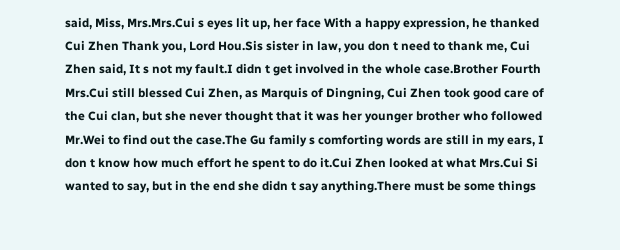said, Miss, Mrs.Mrs.Cui s eyes lit up, her face With a happy expression, he thanked Cui Zhen Thank you, Lord Hou.Sis sister in law, you don t need to thank me, Cui Zhen said, It s not my fault.I didn t get involved in the whole case.Brother Fourth Mrs.Cui still blessed Cui Zhen, as Marquis of Dingning, Cui Zhen took good care of the Cui clan, but she never thought that it was her younger brother who followed Mr.Wei to find out the case.The Gu family s comforting words are still in my ears, I don t know how much effort he spent to do it.Cui Zhen looked at what Mrs.Cui Si wanted to say, but in the end she didn t say anything.There must be some things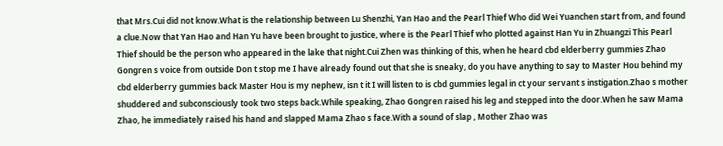that Mrs.Cui did not know.What is the relationship between Lu Shenzhi, Yan Hao and the Pearl Thief Who did Wei Yuanchen start from, and found a clue.Now that Yan Hao and Han Yu have been brought to justice, where is the Pearl Thief who plotted against Han Yu in Zhuangzi This Pearl Thief should be the person who appeared in the lake that night.Cui Zhen was thinking of this, when he heard cbd elderberry gummies Zhao Gongren s voice from outside Don t stop me I have already found out that she is sneaky, do you have anything to say to Master Hou behind my cbd elderberry gummies back Master Hou is my nephew, isn t it I will listen to is cbd gummies legal in ct your servant s instigation.Zhao s mother shuddered and subconsciously took two steps back.While speaking, Zhao Gongren raised his leg and stepped into the door.When he saw Mama Zhao, he immediately raised his hand and slapped Mama Zhao s face.With a sound of slap , Mother Zhao was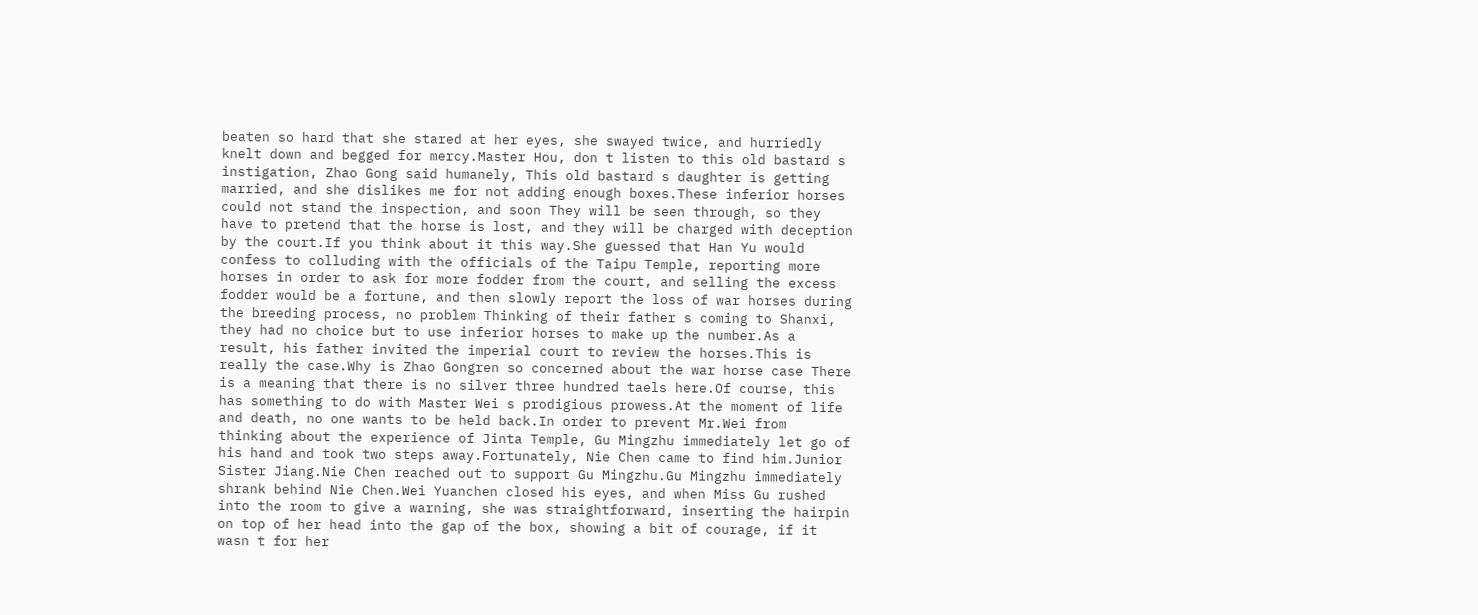beaten so hard that she stared at her eyes, she swayed twice, and hurriedly knelt down and begged for mercy.Master Hou, don t listen to this old bastard s instigation, Zhao Gong said humanely, This old bastard s daughter is getting married, and she dislikes me for not adding enough boxes.These inferior horses could not stand the inspection, and soon They will be seen through, so they have to pretend that the horse is lost, and they will be charged with deception by the court.If you think about it this way.She guessed that Han Yu would confess to colluding with the officials of the Taipu Temple, reporting more horses in order to ask for more fodder from the court, and selling the excess fodder would be a fortune, and then slowly report the loss of war horses during the breeding process, no problem Thinking of their father s coming to Shanxi, they had no choice but to use inferior horses to make up the number.As a result, his father invited the imperial court to review the horses.This is really the case.Why is Zhao Gongren so concerned about the war horse case There is a meaning that there is no silver three hundred taels here.Of course, this has something to do with Master Wei s prodigious prowess.At the moment of life and death, no one wants to be held back.In order to prevent Mr.Wei from thinking about the experience of Jinta Temple, Gu Mingzhu immediately let go of his hand and took two steps away.Fortunately, Nie Chen came to find him.Junior Sister Jiang.Nie Chen reached out to support Gu Mingzhu.Gu Mingzhu immediately shrank behind Nie Chen.Wei Yuanchen closed his eyes, and when Miss Gu rushed into the room to give a warning, she was straightforward, inserting the hairpin on top of her head into the gap of the box, showing a bit of courage, if it wasn t for her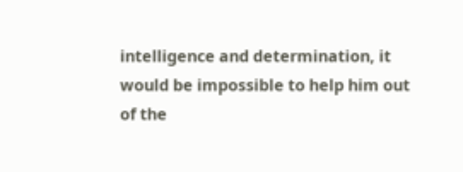intelligence and determination, it would be impossible to help him out of the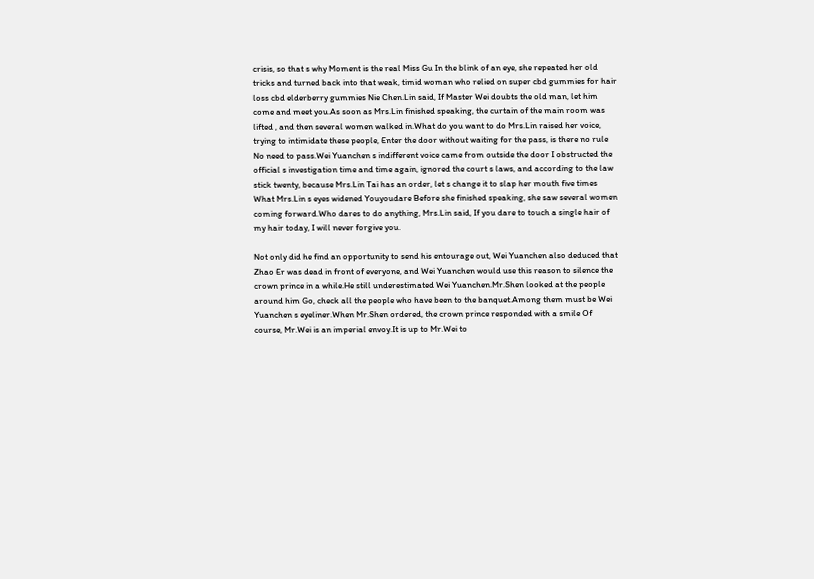crisis, so that s why Moment is the real Miss Gu In the blink of an eye, she repeated her old tricks and turned back into that weak, timid woman who relied on super cbd gummies for hair loss cbd elderberry gummies Nie Chen.Lin said, If Master Wei doubts the old man, let him come and meet you.As soon as Mrs.Lin finished speaking, the curtain of the main room was lifted , and then several women walked in.What do you want to do Mrs.Lin raised her voice, trying to intimidate these people, Enter the door without waiting for the pass, is there no rule No need to pass.Wei Yuanchen s indifferent voice came from outside the door I obstructed the official s investigation time and time again, ignored the court s laws, and according to the law stick twenty, because Mrs.Lin Tai has an order, let s change it to slap her mouth five times What Mrs.Lin s eyes widened Youyoudare Before she finished speaking, she saw several women coming forward.Who dares to do anything, Mrs.Lin said, If you dare to touch a single hair of my hair today, I will never forgive you.

Not only did he find an opportunity to send his entourage out, Wei Yuanchen also deduced that Zhao Er was dead in front of everyone, and Wei Yuanchen would use this reason to silence the crown prince in a while.He still underestimated Wei Yuanchen.Mr.Shen looked at the people around him Go, check all the people who have been to the banquet.Among them must be Wei Yuanchen s eyeliner.When Mr.Shen ordered, the crown prince responded with a smile Of course, Mr.Wei is an imperial envoy.It is up to Mr.Wei to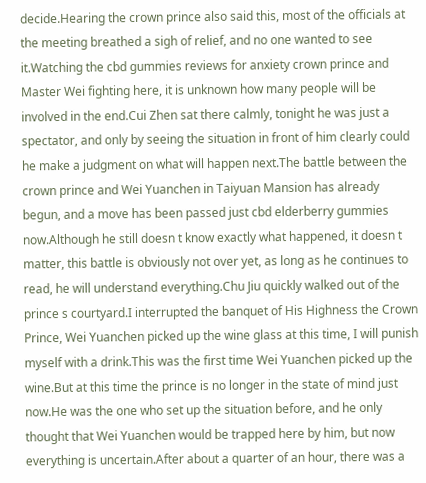decide.Hearing the crown prince also said this, most of the officials at the meeting breathed a sigh of relief, and no one wanted to see it.Watching the cbd gummies reviews for anxiety crown prince and Master Wei fighting here, it is unknown how many people will be involved in the end.Cui Zhen sat there calmly, tonight he was just a spectator, and only by seeing the situation in front of him clearly could he make a judgment on what will happen next.The battle between the crown prince and Wei Yuanchen in Taiyuan Mansion has already begun, and a move has been passed just cbd elderberry gummies now.Although he still doesn t know exactly what happened, it doesn t matter, this battle is obviously not over yet, as long as he continues to read, he will understand everything.Chu Jiu quickly walked out of the prince s courtyard.I interrupted the banquet of His Highness the Crown Prince, Wei Yuanchen picked up the wine glass at this time, I will punish myself with a drink.This was the first time Wei Yuanchen picked up the wine.But at this time the prince is no longer in the state of mind just now.He was the one who set up the situation before, and he only thought that Wei Yuanchen would be trapped here by him, but now everything is uncertain.After about a quarter of an hour, there was a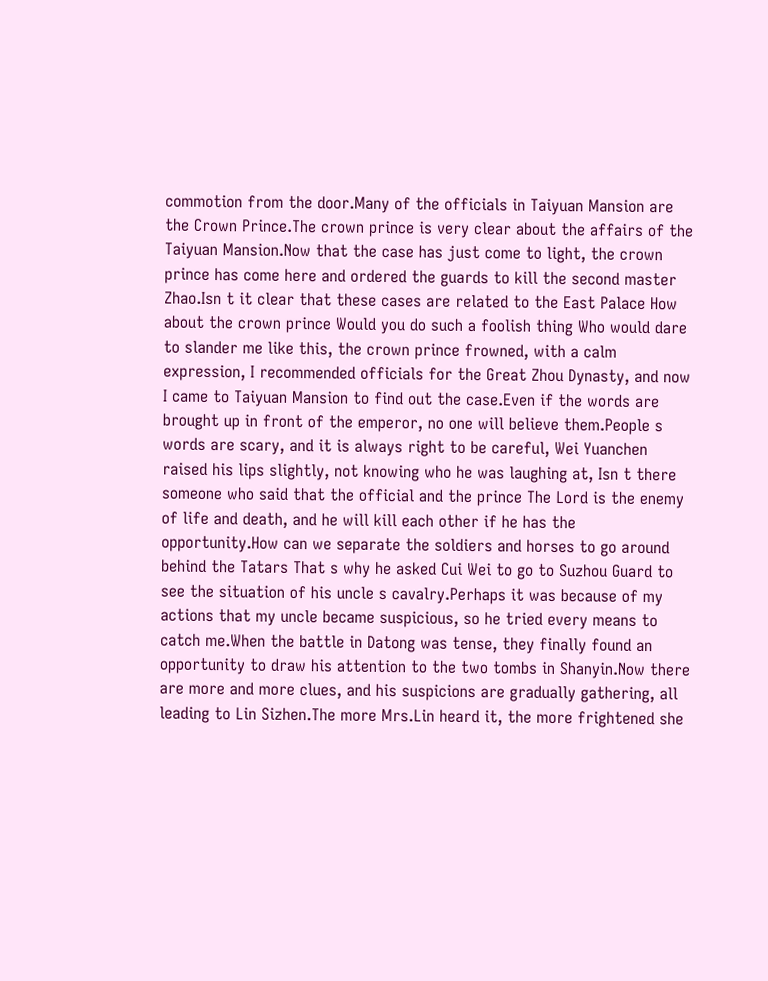commotion from the door.Many of the officials in Taiyuan Mansion are the Crown Prince.The crown prince is very clear about the affairs of the Taiyuan Mansion.Now that the case has just come to light, the crown prince has come here and ordered the guards to kill the second master Zhao.Isn t it clear that these cases are related to the East Palace How about the crown prince Would you do such a foolish thing Who would dare to slander me like this, the crown prince frowned, with a calm expression, I recommended officials for the Great Zhou Dynasty, and now I came to Taiyuan Mansion to find out the case.Even if the words are brought up in front of the emperor, no one will believe them.People s words are scary, and it is always right to be careful, Wei Yuanchen raised his lips slightly, not knowing who he was laughing at, Isn t there someone who said that the official and the prince The Lord is the enemy of life and death, and he will kill each other if he has the opportunity.How can we separate the soldiers and horses to go around behind the Tatars That s why he asked Cui Wei to go to Suzhou Guard to see the situation of his uncle s cavalry.Perhaps it was because of my actions that my uncle became suspicious, so he tried every means to catch me.When the battle in Datong was tense, they finally found an opportunity to draw his attention to the two tombs in Shanyin.Now there are more and more clues, and his suspicions are gradually gathering, all leading to Lin Sizhen.The more Mrs.Lin heard it, the more frightened she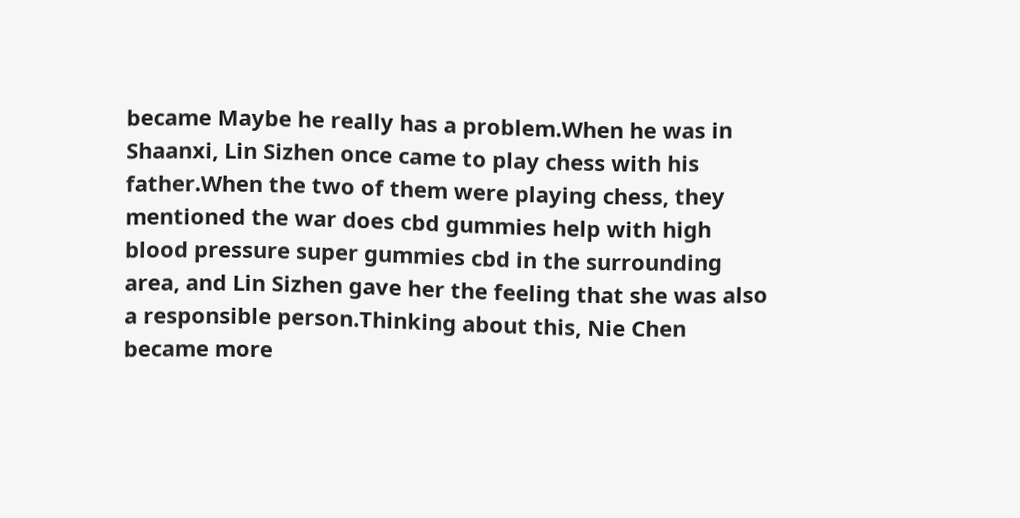became Maybe he really has a problem.When he was in Shaanxi, Lin Sizhen once came to play chess with his father.When the two of them were playing chess, they mentioned the war does cbd gummies help with high blood pressure super gummies cbd in the surrounding area, and Lin Sizhen gave her the feeling that she was also a responsible person.Thinking about this, Nie Chen became more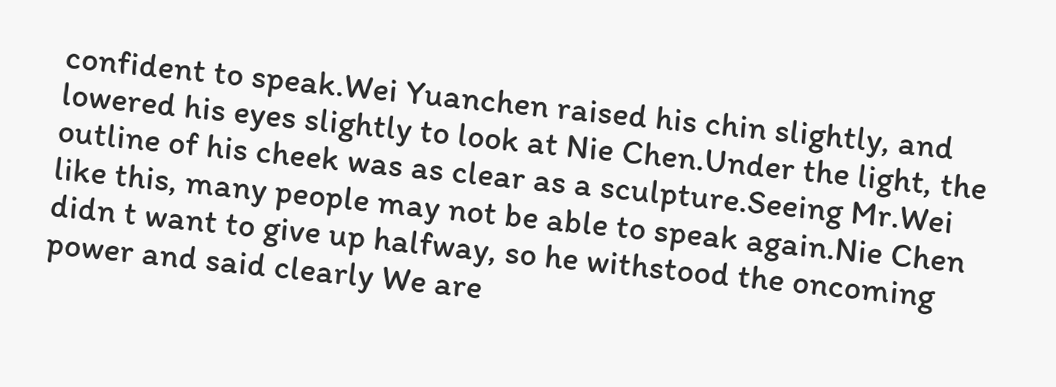confident to speak.Wei Yuanchen raised his chin slightly, and lowered his eyes slightly to look at Nie Chen.Under the light, the outline of his cheek was as clear as a sculpture.Seeing Mr.Wei like this, many people may not be able to speak again.Nie Chen didn t want to give up halfway, so he withstood the oncoming power and said clearly We are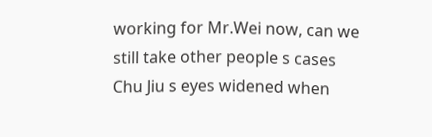working for Mr.Wei now, can we still take other people s cases Chu Jiu s eyes widened when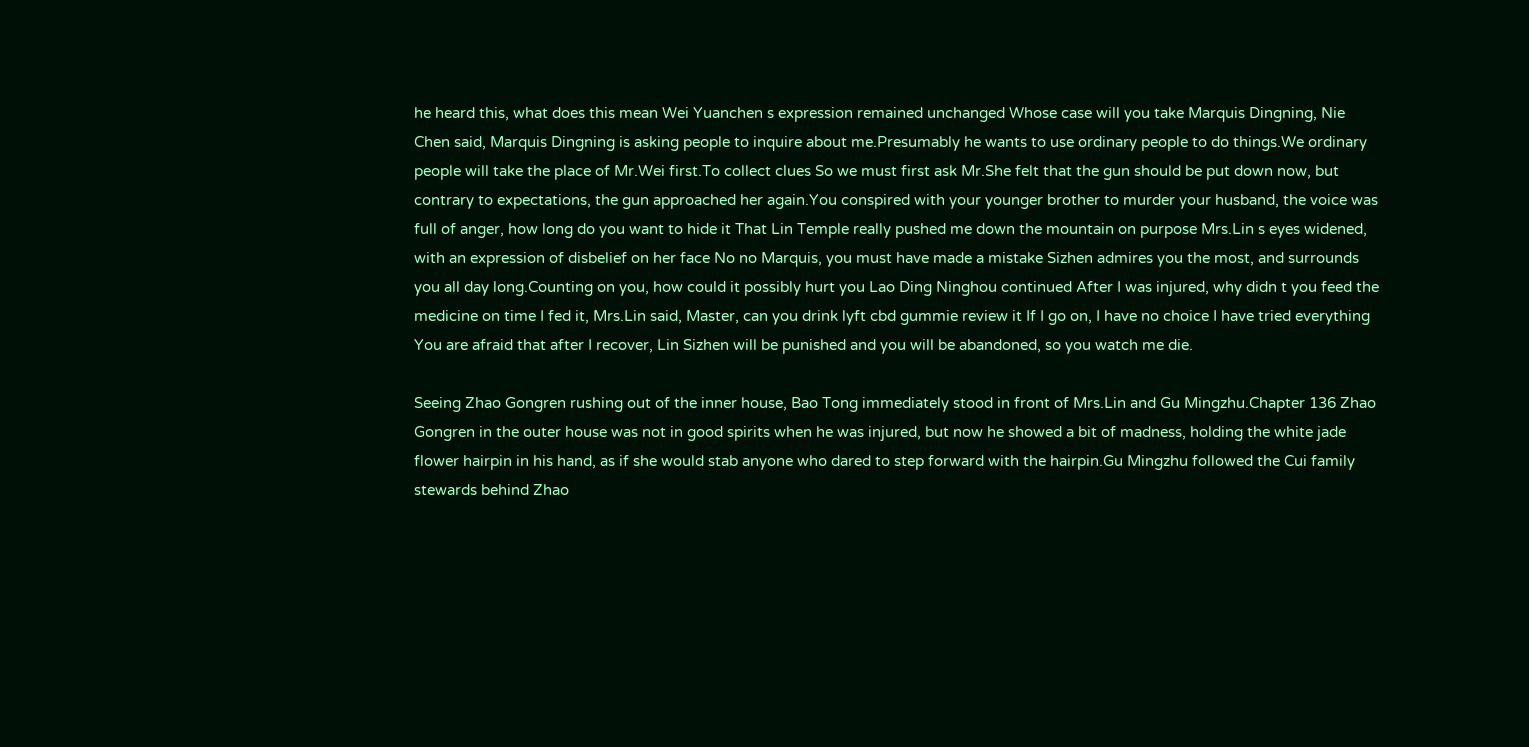he heard this, what does this mean Wei Yuanchen s expression remained unchanged Whose case will you take Marquis Dingning, Nie Chen said, Marquis Dingning is asking people to inquire about me.Presumably he wants to use ordinary people to do things.We ordinary people will take the place of Mr.Wei first.To collect clues So we must first ask Mr.She felt that the gun should be put down now, but contrary to expectations, the gun approached her again.You conspired with your younger brother to murder your husband, the voice was full of anger, how long do you want to hide it That Lin Temple really pushed me down the mountain on purpose Mrs.Lin s eyes widened, with an expression of disbelief on her face No no Marquis, you must have made a mistake Sizhen admires you the most, and surrounds you all day long.Counting on you, how could it possibly hurt you Lao Ding Ninghou continued After I was injured, why didn t you feed the medicine on time I fed it, Mrs.Lin said, Master, can you drink lyft cbd gummie review it If I go on, I have no choice I have tried everything You are afraid that after I recover, Lin Sizhen will be punished and you will be abandoned, so you watch me die.

Seeing Zhao Gongren rushing out of the inner house, Bao Tong immediately stood in front of Mrs.Lin and Gu Mingzhu.Chapter 136 Zhao Gongren in the outer house was not in good spirits when he was injured, but now he showed a bit of madness, holding the white jade flower hairpin in his hand, as if she would stab anyone who dared to step forward with the hairpin.Gu Mingzhu followed the Cui family stewards behind Zhao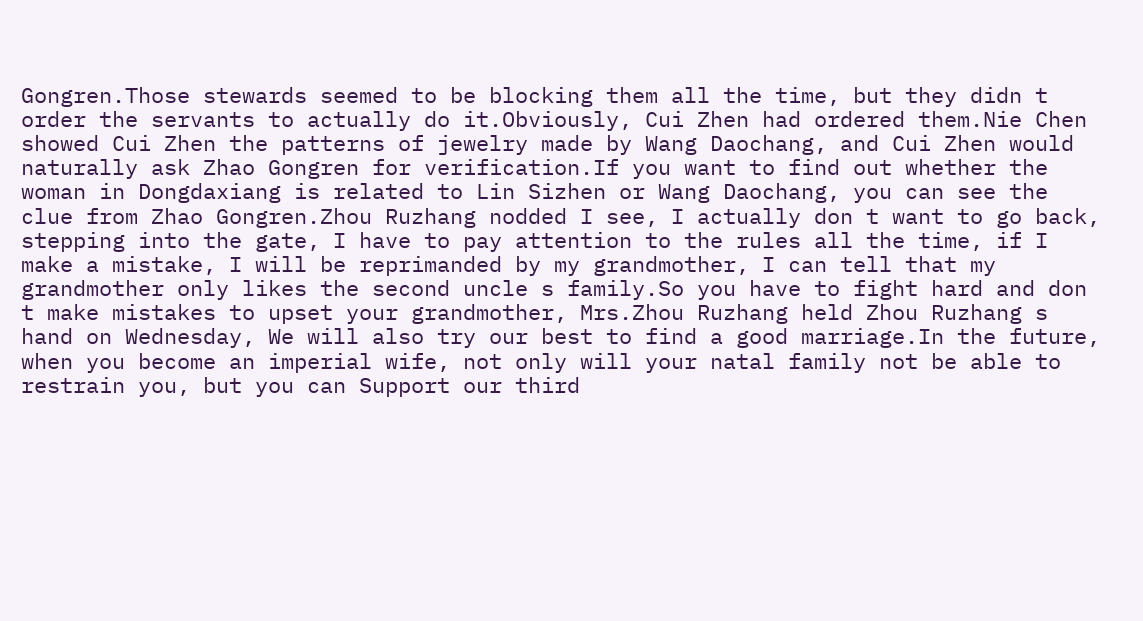Gongren.Those stewards seemed to be blocking them all the time, but they didn t order the servants to actually do it.Obviously, Cui Zhen had ordered them.Nie Chen showed Cui Zhen the patterns of jewelry made by Wang Daochang, and Cui Zhen would naturally ask Zhao Gongren for verification.If you want to find out whether the woman in Dongdaxiang is related to Lin Sizhen or Wang Daochang, you can see the clue from Zhao Gongren.Zhou Ruzhang nodded I see, I actually don t want to go back, stepping into the gate, I have to pay attention to the rules all the time, if I make a mistake, I will be reprimanded by my grandmother, I can tell that my grandmother only likes the second uncle s family.So you have to fight hard and don t make mistakes to upset your grandmother, Mrs.Zhou Ruzhang held Zhou Ruzhang s hand on Wednesday, We will also try our best to find a good marriage.In the future, when you become an imperial wife, not only will your natal family not be able to restrain you, but you can Support our third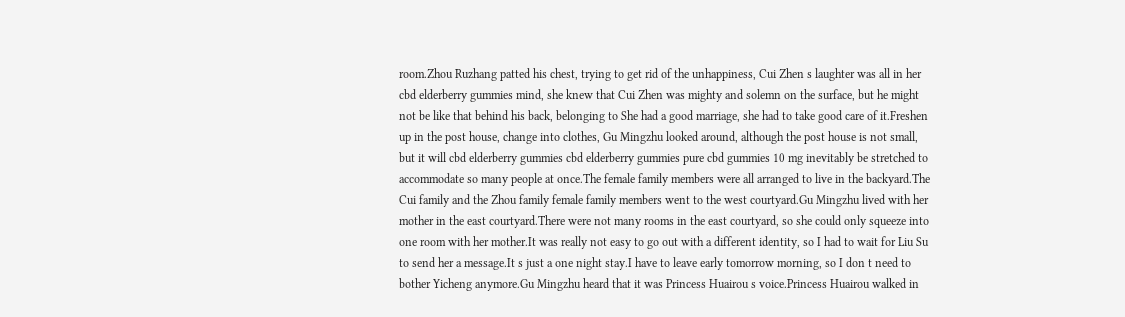room.Zhou Ruzhang patted his chest, trying to get rid of the unhappiness, Cui Zhen s laughter was all in her cbd elderberry gummies mind, she knew that Cui Zhen was mighty and solemn on the surface, but he might not be like that behind his back, belonging to She had a good marriage, she had to take good care of it.Freshen up in the post house, change into clothes, Gu Mingzhu looked around, although the post house is not small, but it will cbd elderberry gummies cbd elderberry gummies pure cbd gummies 10 mg inevitably be stretched to accommodate so many people at once.The female family members were all arranged to live in the backyard.The Cui family and the Zhou family female family members went to the west courtyard.Gu Mingzhu lived with her mother in the east courtyard.There were not many rooms in the east courtyard, so she could only squeeze into one room with her mother.It was really not easy to go out with a different identity, so I had to wait for Liu Su to send her a message.It s just a one night stay.I have to leave early tomorrow morning, so I don t need to bother Yicheng anymore.Gu Mingzhu heard that it was Princess Huairou s voice.Princess Huairou walked in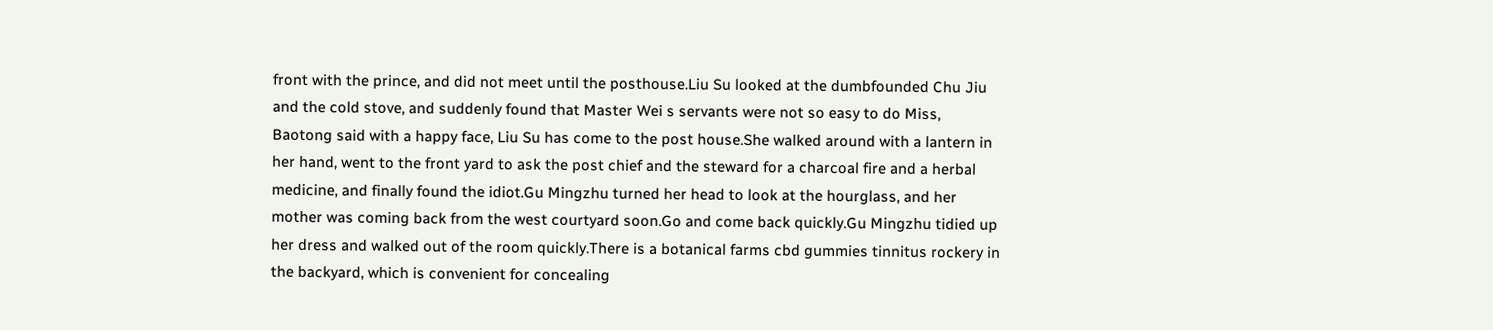front with the prince, and did not meet until the posthouse.Liu Su looked at the dumbfounded Chu Jiu and the cold stove, and suddenly found that Master Wei s servants were not so easy to do Miss, Baotong said with a happy face, Liu Su has come to the post house.She walked around with a lantern in her hand, went to the front yard to ask the post chief and the steward for a charcoal fire and a herbal medicine, and finally found the idiot.Gu Mingzhu turned her head to look at the hourglass, and her mother was coming back from the west courtyard soon.Go and come back quickly.Gu Mingzhu tidied up her dress and walked out of the room quickly.There is a botanical farms cbd gummies tinnitus rockery in the backyard, which is convenient for concealing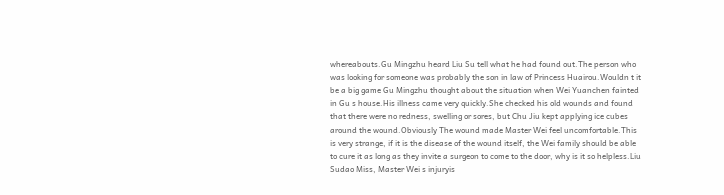whereabouts.Gu Mingzhu heard Liu Su tell what he had found out.The person who was looking for someone was probably the son in law of Princess Huairou.Wouldn t it be a big game Gu Mingzhu thought about the situation when Wei Yuanchen fainted in Gu s house.His illness came very quickly.She checked his old wounds and found that there were no redness, swelling or sores, but Chu Jiu kept applying ice cubes around the wound.Obviously The wound made Master Wei feel uncomfortable.This is very strange, if it is the disease of the wound itself, the Wei family should be able to cure it as long as they invite a surgeon to come to the door, why is it so helpless.Liu Sudao Miss, Master Wei s injuryis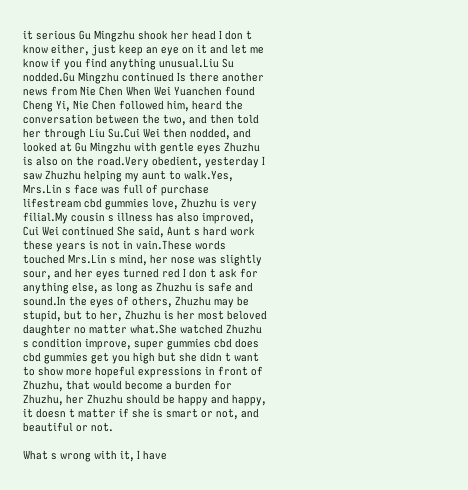it serious Gu Mingzhu shook her head I don t know either, just keep an eye on it and let me know if you find anything unusual.Liu Su nodded.Gu Mingzhu continued Is there another news from Nie Chen When Wei Yuanchen found Cheng Yi, Nie Chen followed him, heard the conversation between the two, and then told her through Liu Su.Cui Wei then nodded, and looked at Gu Mingzhu with gentle eyes Zhuzhu is also on the road.Very obedient, yesterday I saw Zhuzhu helping my aunt to walk.Yes, Mrs.Lin s face was full of purchase lifestream cbd gummies love, Zhuzhu is very filial.My cousin s illness has also improved, Cui Wei continued She said, Aunt s hard work these years is not in vain.These words touched Mrs.Lin s mind, her nose was slightly sour, and her eyes turned red I don t ask for anything else, as long as Zhuzhu is safe and sound.In the eyes of others, Zhuzhu may be stupid, but to her, Zhuzhu is her most beloved daughter no matter what.She watched Zhuzhu s condition improve, super gummies cbd does cbd gummies get you high but she didn t want to show more hopeful expressions in front of Zhuzhu, that would become a burden for Zhuzhu, her Zhuzhu should be happy and happy, it doesn t matter if she is smart or not, and beautiful or not.

What s wrong with it, I have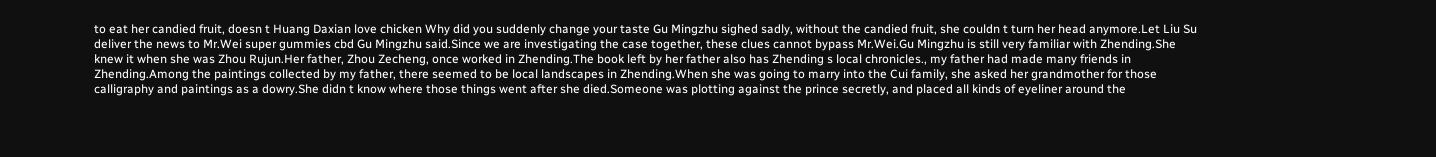to eat her candied fruit, doesn t Huang Daxian love chicken Why did you suddenly change your taste Gu Mingzhu sighed sadly, without the candied fruit, she couldn t turn her head anymore.Let Liu Su deliver the news to Mr.Wei super gummies cbd Gu Mingzhu said.Since we are investigating the case together, these clues cannot bypass Mr.Wei.Gu Mingzhu is still very familiar with Zhending.She knew it when she was Zhou Rujun.Her father, Zhou Zecheng, once worked in Zhending.The book left by her father also has Zhending s local chronicles., my father had made many friends in Zhending.Among the paintings collected by my father, there seemed to be local landscapes in Zhending.When she was going to marry into the Cui family, she asked her grandmother for those calligraphy and paintings as a dowry.She didn t know where those things went after she died.Someone was plotting against the prince secretly, and placed all kinds of eyeliner around the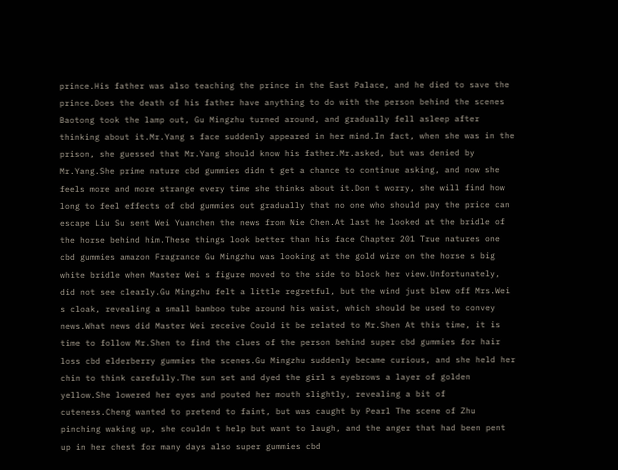prince.His father was also teaching the prince in the East Palace, and he died to save the prince.Does the death of his father have anything to do with the person behind the scenes Baotong took the lamp out, Gu Mingzhu turned around, and gradually fell asleep after thinking about it.Mr.Yang s face suddenly appeared in her mind.In fact, when she was in the prison, she guessed that Mr.Yang should know his father.Mr.asked, but was denied by Mr.Yang.She prime nature cbd gummies didn t get a chance to continue asking, and now she feels more and more strange every time she thinks about it.Don t worry, she will find how long to feel effects of cbd gummies out gradually that no one who should pay the price can escape Liu Su sent Wei Yuanchen the news from Nie Chen.At last he looked at the bridle of the horse behind him.These things look better than his face Chapter 201 True natures one cbd gummies amazon Fragrance Gu Mingzhu was looking at the gold wire on the horse s big white bridle when Master Wei s figure moved to the side to block her view.Unfortunately, did not see clearly.Gu Mingzhu felt a little regretful, but the wind just blew off Mrs.Wei s cloak, revealing a small bamboo tube around his waist, which should be used to convey news.What news did Master Wei receive Could it be related to Mr.Shen At this time, it is time to follow Mr.Shen to find the clues of the person behind super cbd gummies for hair loss cbd elderberry gummies the scenes.Gu Mingzhu suddenly became curious, and she held her chin to think carefully.The sun set and dyed the girl s eyebrows a layer of golden yellow.She lowered her eyes and pouted her mouth slightly, revealing a bit of cuteness.Cheng wanted to pretend to faint, but was caught by Pearl The scene of Zhu pinching waking up, she couldn t help but want to laugh, and the anger that had been pent up in her chest for many days also super gummies cbd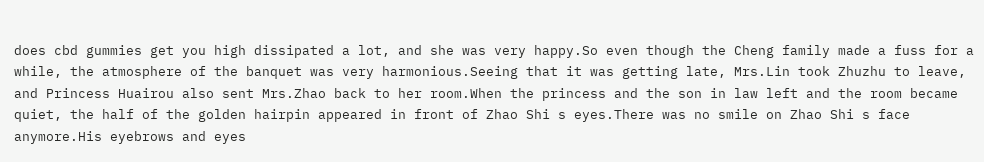does cbd gummies get you high dissipated a lot, and she was very happy.So even though the Cheng family made a fuss for a while, the atmosphere of the banquet was very harmonious.Seeing that it was getting late, Mrs.Lin took Zhuzhu to leave, and Princess Huairou also sent Mrs.Zhao back to her room.When the princess and the son in law left and the room became quiet, the half of the golden hairpin appeared in front of Zhao Shi s eyes.There was no smile on Zhao Shi s face anymore.His eyebrows and eyes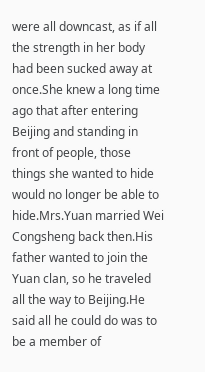were all downcast, as if all the strength in her body had been sucked away at once.She knew a long time ago that after entering Beijing and standing in front of people, those things she wanted to hide would no longer be able to hide.Mrs.Yuan married Wei Congsheng back then.His father wanted to join the Yuan clan, so he traveled all the way to Beijing.He said all he could do was to be a member of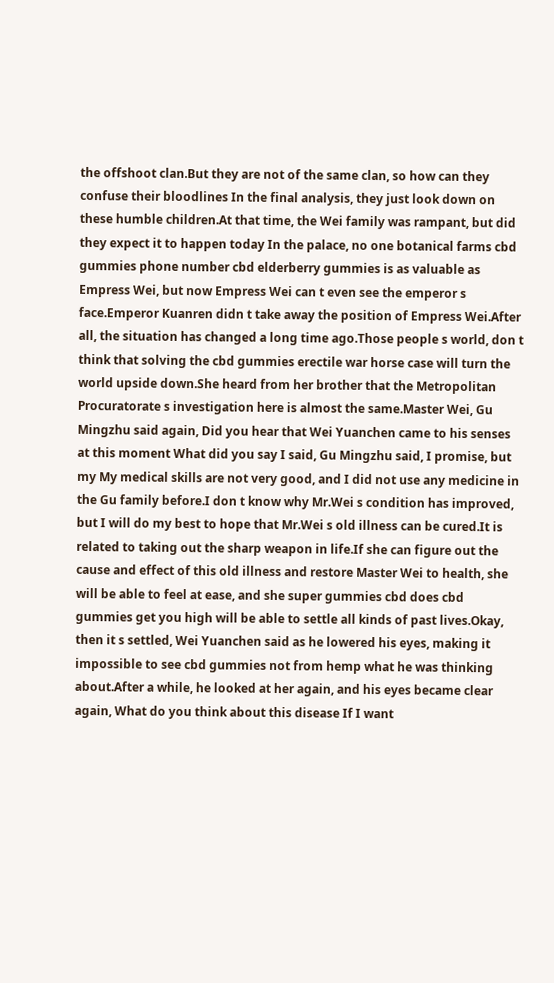the offshoot clan.But they are not of the same clan, so how can they confuse their bloodlines In the final analysis, they just look down on these humble children.At that time, the Wei family was rampant, but did they expect it to happen today In the palace, no one botanical farms cbd gummies phone number cbd elderberry gummies is as valuable as Empress Wei, but now Empress Wei can t even see the emperor s face.Emperor Kuanren didn t take away the position of Empress Wei.After all, the situation has changed a long time ago.Those people s world, don t think that solving the cbd gummies erectile war horse case will turn the world upside down.She heard from her brother that the Metropolitan Procuratorate s investigation here is almost the same.Master Wei, Gu Mingzhu said again, Did you hear that Wei Yuanchen came to his senses at this moment What did you say I said, Gu Mingzhu said, I promise, but my My medical skills are not very good, and I did not use any medicine in the Gu family before.I don t know why Mr.Wei s condition has improved, but I will do my best to hope that Mr.Wei s old illness can be cured.It is related to taking out the sharp weapon in life.If she can figure out the cause and effect of this old illness and restore Master Wei to health, she will be able to feel at ease, and she super gummies cbd does cbd gummies get you high will be able to settle all kinds of past lives.Okay, then it s settled, Wei Yuanchen said as he lowered his eyes, making it impossible to see cbd gummies not from hemp what he was thinking about.After a while, he looked at her again, and his eyes became clear again, What do you think about this disease If I want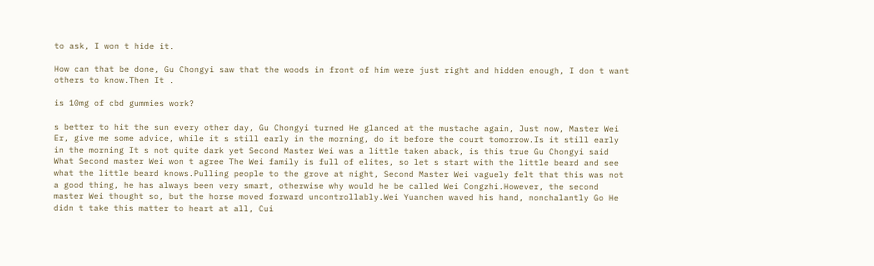to ask, I won t hide it.

How can that be done, Gu Chongyi saw that the woods in front of him were just right and hidden enough, I don t want others to know.Then It .

is 10mg of cbd gummies work?

s better to hit the sun every other day, Gu Chongyi turned He glanced at the mustache again, Just now, Master Wei Er, give me some advice, while it s still early in the morning, do it before the court tomorrow.Is it still early in the morning It s not quite dark yet Second Master Wei was a little taken aback, is this true Gu Chongyi said What Second master Wei won t agree The Wei family is full of elites, so let s start with the little beard and see what the little beard knows.Pulling people to the grove at night, Second Master Wei vaguely felt that this was not a good thing, he has always been very smart, otherwise why would he be called Wei Congzhi.However, the second master Wei thought so, but the horse moved forward uncontrollably.Wei Yuanchen waved his hand, nonchalantly Go He didn t take this matter to heart at all, Cui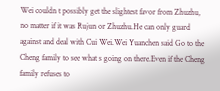Wei couldn t possibly get the slightest favor from Zhuzhu, no matter if it was Rujun or Zhuzhu.He can only guard against and deal with Cui Wei.Wei Yuanchen said Go to the Cheng family to see what s going on there.Even if the Cheng family refuses to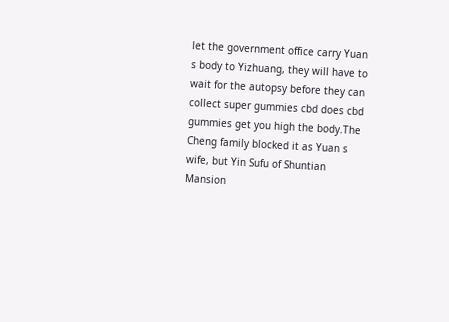let the government office carry Yuan s body to Yizhuang, they will have to wait for the autopsy before they can collect super gummies cbd does cbd gummies get you high the body.The Cheng family blocked it as Yuan s wife, but Yin Sufu of Shuntian Mansion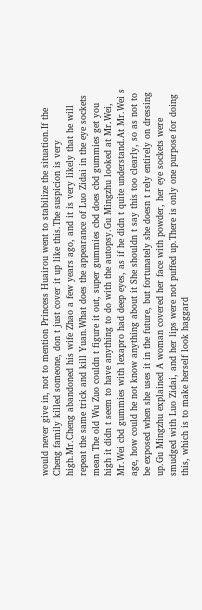would never give in, not to mention Princess Huairou went to stabilize the situation.If the Cheng family killed someone, don t just cover it up like this.The suspicion is very high.Mr.Cheng abandoned his wife Zhao a few years ago, and it is very likely that he will repeat the same trick and kill Yuan.What does the appearance of Luo Zidai in the eye sockets mean The old Wu Zuo couldn t figure it out, super gummies cbd does cbd gummies get you high it didn t seem to have anything to do with the autopsy.Gu Mingzhu looked at Mr.Wei, Mr.Wei cbd gummies with lexapro had deep eyes, as if he didn t quite understand.At Mr.Wei s age, how could he not know anything about it She shouldn t say this too clearly, so as not to be exposed when she uses it in the future, but fortunately she doesn t rely entirely on dressing up.Gu Mingzhu explained A woman covered her face with powder, her eye sockets were smudged with Luo Zidai, and her lips were not puffed up.There is only one purpose for doing this, which is to make herself look haggard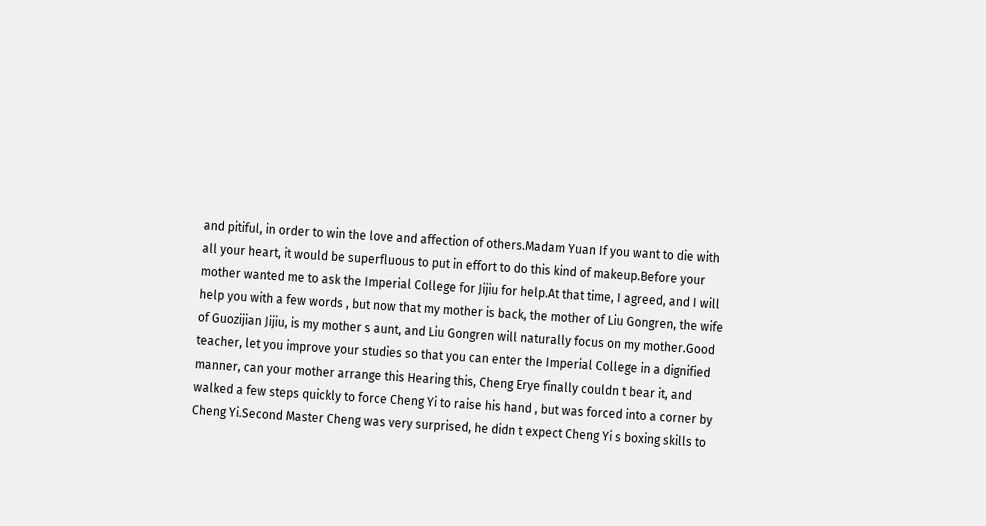and pitiful, in order to win the love and affection of others.Madam Yuan If you want to die with all your heart, it would be superfluous to put in effort to do this kind of makeup.Before your mother wanted me to ask the Imperial College for Jijiu for help.At that time, I agreed, and I will help you with a few words , but now that my mother is back, the mother of Liu Gongren, the wife of Guozijian Jijiu, is my mother s aunt, and Liu Gongren will naturally focus on my mother.Good teacher, let you improve your studies so that you can enter the Imperial College in a dignified manner, can your mother arrange this Hearing this, Cheng Erye finally couldn t bear it, and walked a few steps quickly to force Cheng Yi to raise his hand , but was forced into a corner by Cheng Yi.Second Master Cheng was very surprised, he didn t expect Cheng Yi s boxing skills to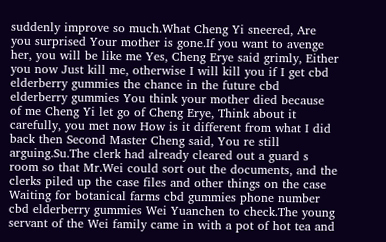suddenly improve so much.What Cheng Yi sneered, Are you surprised Your mother is gone.If you want to avenge her, you will be like me Yes, Cheng Erye said grimly, Either you now Just kill me, otherwise I will kill you if I get cbd elderberry gummies the chance in the future cbd elderberry gummies You think your mother died because of me Cheng Yi let go of Cheng Erye, Think about it carefully, you met now How is it different from what I did back then Second Master Cheng said, You re still arguing.Su.The clerk had already cleared out a guard s room so that Mr.Wei could sort out the documents, and the clerks piled up the case files and other things on the case Waiting for botanical farms cbd gummies phone number cbd elderberry gummies Wei Yuanchen to check.The young servant of the Wei family came in with a pot of hot tea and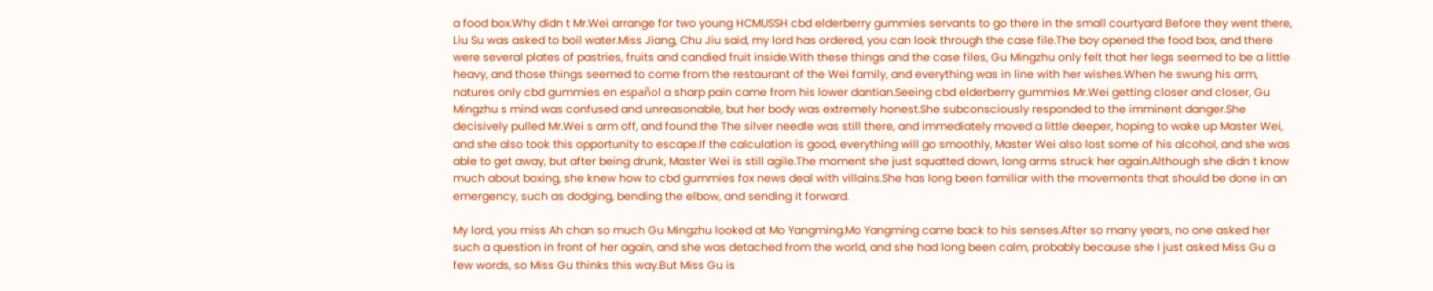a food box.Why didn t Mr.Wei arrange for two young HCMUSSH cbd elderberry gummies servants to go there in the small courtyard Before they went there, Liu Su was asked to boil water.Miss Jiang, Chu Jiu said, my lord has ordered, you can look through the case file.The boy opened the food box, and there were several plates of pastries, fruits and candied fruit inside.With these things and the case files, Gu Mingzhu only felt that her legs seemed to be a little heavy, and those things seemed to come from the restaurant of the Wei family, and everything was in line with her wishes.When he swung his arm, natures only cbd gummies en español a sharp pain came from his lower dantian.Seeing cbd elderberry gummies Mr.Wei getting closer and closer, Gu Mingzhu s mind was confused and unreasonable, but her body was extremely honest.She subconsciously responded to the imminent danger.She decisively pulled Mr.Wei s arm off, and found the The silver needle was still there, and immediately moved a little deeper, hoping to wake up Master Wei, and she also took this opportunity to escape.If the calculation is good, everything will go smoothly, Master Wei also lost some of his alcohol, and she was able to get away, but after being drunk, Master Wei is still agile.The moment she just squatted down, long arms struck her again.Although she didn t know much about boxing, she knew how to cbd gummies fox news deal with villains.She has long been familiar with the movements that should be done in an emergency, such as dodging, bending the elbow, and sending it forward.

My lord, you miss Ah chan so much Gu Mingzhu looked at Mo Yangming.Mo Yangming came back to his senses.After so many years, no one asked her such a question in front of her again, and she was detached from the world, and she had long been calm, probably because she I just asked Miss Gu a few words, so Miss Gu thinks this way.But Miss Gu is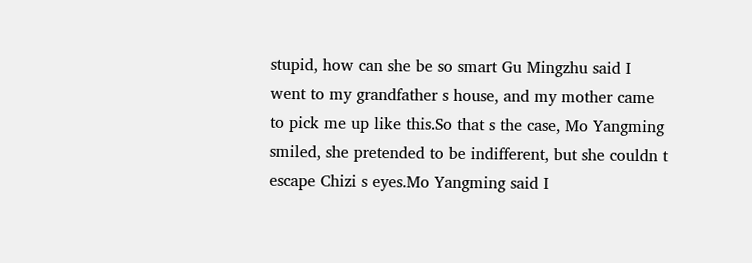stupid, how can she be so smart Gu Mingzhu said I went to my grandfather s house, and my mother came to pick me up like this.So that s the case, Mo Yangming smiled, she pretended to be indifferent, but she couldn t escape Chizi s eyes.Mo Yangming said I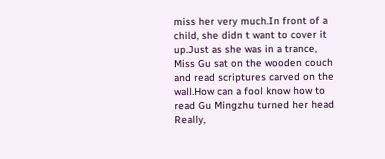miss her very much.In front of a child, she didn t want to cover it up.Just as she was in a trance, Miss Gu sat on the wooden couch and read scriptures carved on the wall.How can a fool know how to read Gu Mingzhu turned her head Really,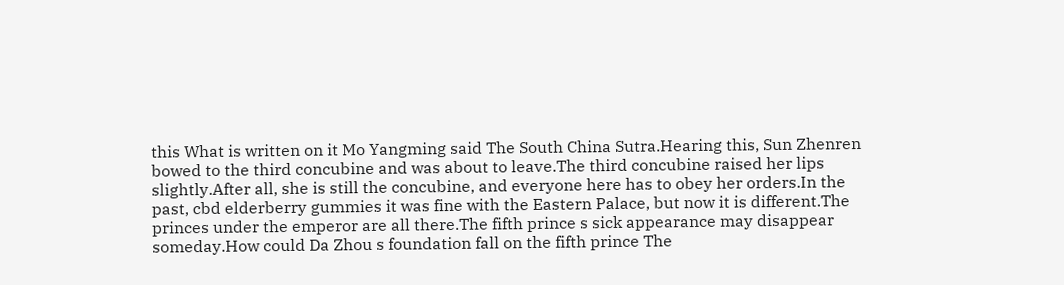this What is written on it Mo Yangming said The South China Sutra.Hearing this, Sun Zhenren bowed to the third concubine and was about to leave.The third concubine raised her lips slightly.After all, she is still the concubine, and everyone here has to obey her orders.In the past, cbd elderberry gummies it was fine with the Eastern Palace, but now it is different.The princes under the emperor are all there.The fifth prince s sick appearance may disappear someday.How could Da Zhou s foundation fall on the fifth prince The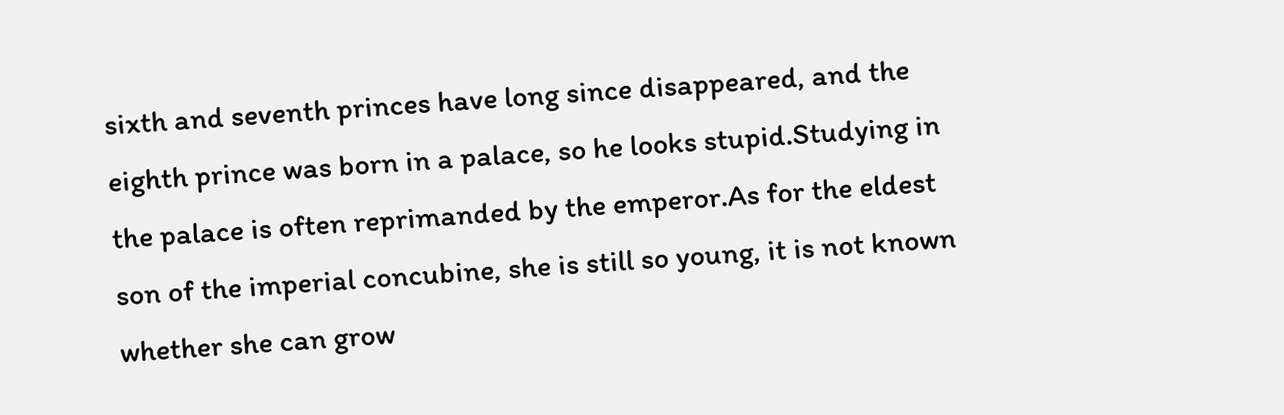sixth and seventh princes have long since disappeared, and the eighth prince was born in a palace, so he looks stupid.Studying in the palace is often reprimanded by the emperor.As for the eldest son of the imperial concubine, she is still so young, it is not known whether she can grow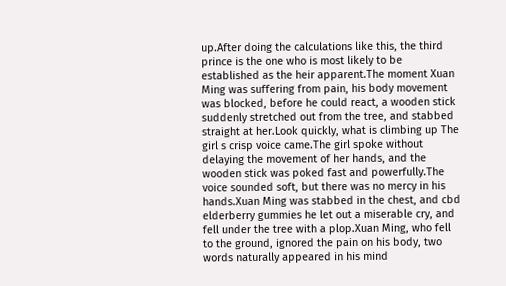up.After doing the calculations like this, the third prince is the one who is most likely to be established as the heir apparent.The moment Xuan Ming was suffering from pain, his body movement was blocked, before he could react, a wooden stick suddenly stretched out from the tree, and stabbed straight at her.Look quickly, what is climbing up The girl s crisp voice came.The girl spoke without delaying the movement of her hands, and the wooden stick was poked fast and powerfully.The voice sounded soft, but there was no mercy in his hands.Xuan Ming was stabbed in the chest, and cbd elderberry gummies he let out a miserable cry, and fell under the tree with a plop.Xuan Ming, who fell to the ground, ignored the pain on his body, two words naturally appeared in his mind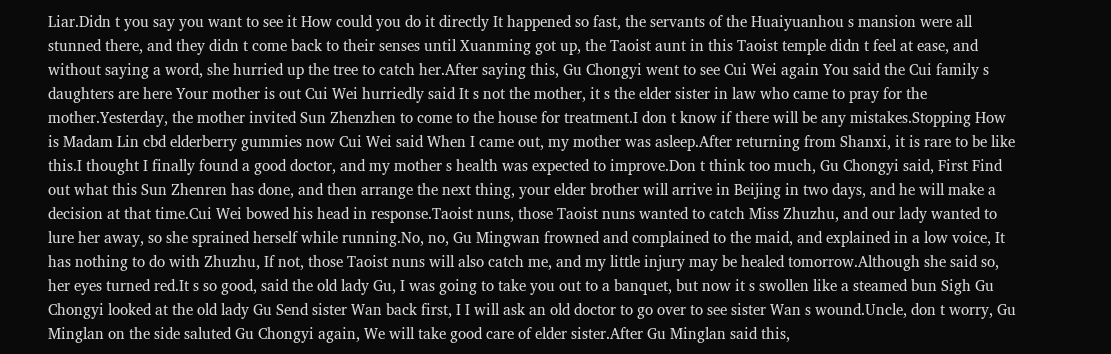Liar.Didn t you say you want to see it How could you do it directly It happened so fast, the servants of the Huaiyuanhou s mansion were all stunned there, and they didn t come back to their senses until Xuanming got up, the Taoist aunt in this Taoist temple didn t feel at ease, and without saying a word, she hurried up the tree to catch her.After saying this, Gu Chongyi went to see Cui Wei again You said the Cui family s daughters are here Your mother is out Cui Wei hurriedly said It s not the mother, it s the elder sister in law who came to pray for the mother.Yesterday, the mother invited Sun Zhenzhen to come to the house for treatment.I don t know if there will be any mistakes.Stopping How is Madam Lin cbd elderberry gummies now Cui Wei said When I came out, my mother was asleep.After returning from Shanxi, it is rare to be like this.I thought I finally found a good doctor, and my mother s health was expected to improve.Don t think too much, Gu Chongyi said, First Find out what this Sun Zhenren has done, and then arrange the next thing, your elder brother will arrive in Beijing in two days, and he will make a decision at that time.Cui Wei bowed his head in response.Taoist nuns, those Taoist nuns wanted to catch Miss Zhuzhu, and our lady wanted to lure her away, so she sprained herself while running.No, no, Gu Mingwan frowned and complained to the maid, and explained in a low voice, It has nothing to do with Zhuzhu, If not, those Taoist nuns will also catch me, and my little injury may be healed tomorrow.Although she said so, her eyes turned red.It s so good, said the old lady Gu, I was going to take you out to a banquet, but now it s swollen like a steamed bun Sigh Gu Chongyi looked at the old lady Gu Send sister Wan back first, I I will ask an old doctor to go over to see sister Wan s wound.Uncle, don t worry, Gu Minglan on the side saluted Gu Chongyi again, We will take good care of elder sister.After Gu Minglan said this,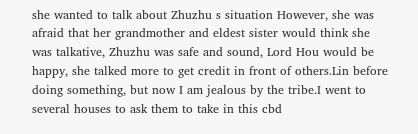she wanted to talk about Zhuzhu s situation However, she was afraid that her grandmother and eldest sister would think she was talkative, Zhuzhu was safe and sound, Lord Hou would be happy, she talked more to get credit in front of others.Lin before doing something, but now I am jealous by the tribe.I went to several houses to ask them to take in this cbd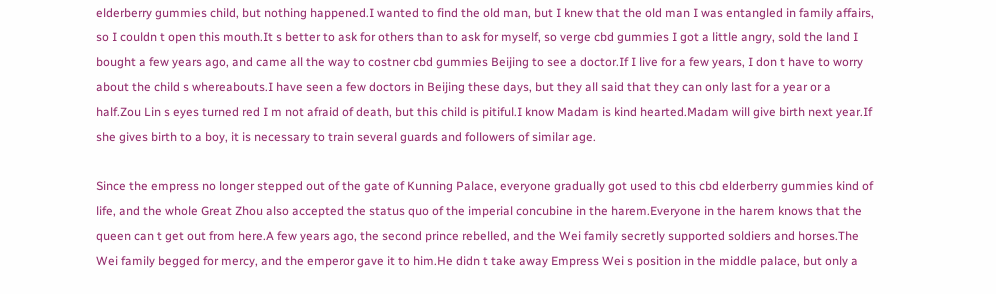elderberry gummies child, but nothing happened.I wanted to find the old man, but I knew that the old man I was entangled in family affairs, so I couldn t open this mouth.It s better to ask for others than to ask for myself, so verge cbd gummies I got a little angry, sold the land I bought a few years ago, and came all the way to costner cbd gummies Beijing to see a doctor.If I live for a few years, I don t have to worry about the child s whereabouts.I have seen a few doctors in Beijing these days, but they all said that they can only last for a year or a half.Zou Lin s eyes turned red I m not afraid of death, but this child is pitiful.I know Madam is kind hearted.Madam will give birth next year.If she gives birth to a boy, it is necessary to train several guards and followers of similar age.

Since the empress no longer stepped out of the gate of Kunning Palace, everyone gradually got used to this cbd elderberry gummies kind of life, and the whole Great Zhou also accepted the status quo of the imperial concubine in the harem.Everyone in the harem knows that the queen can t get out from here.A few years ago, the second prince rebelled, and the Wei family secretly supported soldiers and horses.The Wei family begged for mercy, and the emperor gave it to him.He didn t take away Empress Wei s position in the middle palace, but only a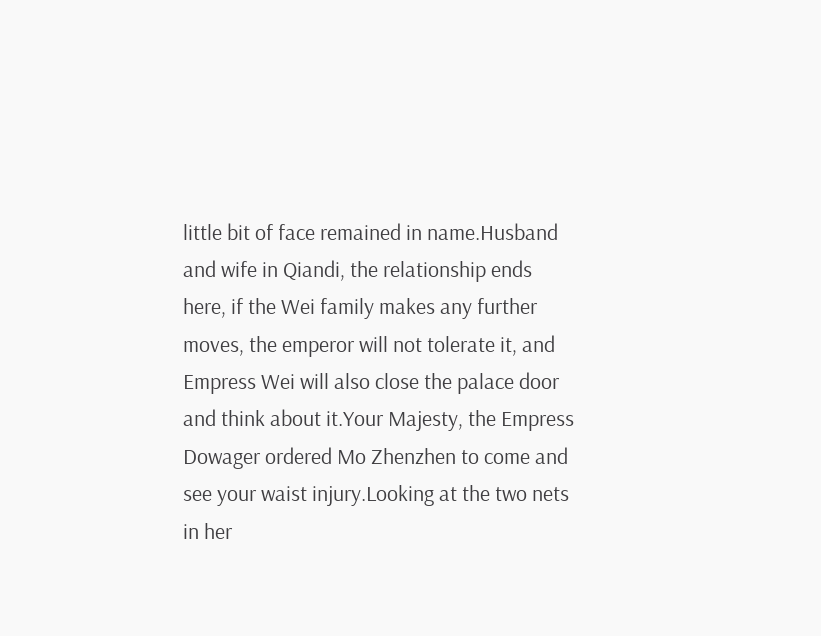little bit of face remained in name.Husband and wife in Qiandi, the relationship ends here, if the Wei family makes any further moves, the emperor will not tolerate it, and Empress Wei will also close the palace door and think about it.Your Majesty, the Empress Dowager ordered Mo Zhenzhen to come and see your waist injury.Looking at the two nets in her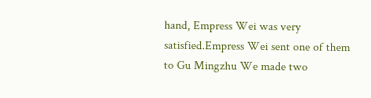hand, Empress Wei was very satisfied.Empress Wei sent one of them to Gu Mingzhu We made two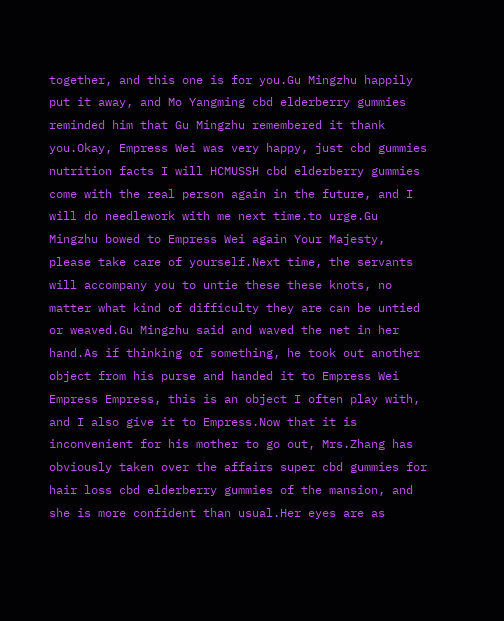together, and this one is for you.Gu Mingzhu happily put it away, and Mo Yangming cbd elderberry gummies reminded him that Gu Mingzhu remembered it thank you.Okay, Empress Wei was very happy, just cbd gummies nutrition facts I will HCMUSSH cbd elderberry gummies come with the real person again in the future, and I will do needlework with me next time.to urge.Gu Mingzhu bowed to Empress Wei again Your Majesty, please take care of yourself.Next time, the servants will accompany you to untie these these knots, no matter what kind of difficulty they are can be untied or weaved.Gu Mingzhu said and waved the net in her hand.As if thinking of something, he took out another object from his purse and handed it to Empress Wei Empress Empress, this is an object I often play with, and I also give it to Empress.Now that it is inconvenient for his mother to go out, Mrs.Zhang has obviously taken over the affairs super cbd gummies for hair loss cbd elderberry gummies of the mansion, and she is more confident than usual.Her eyes are as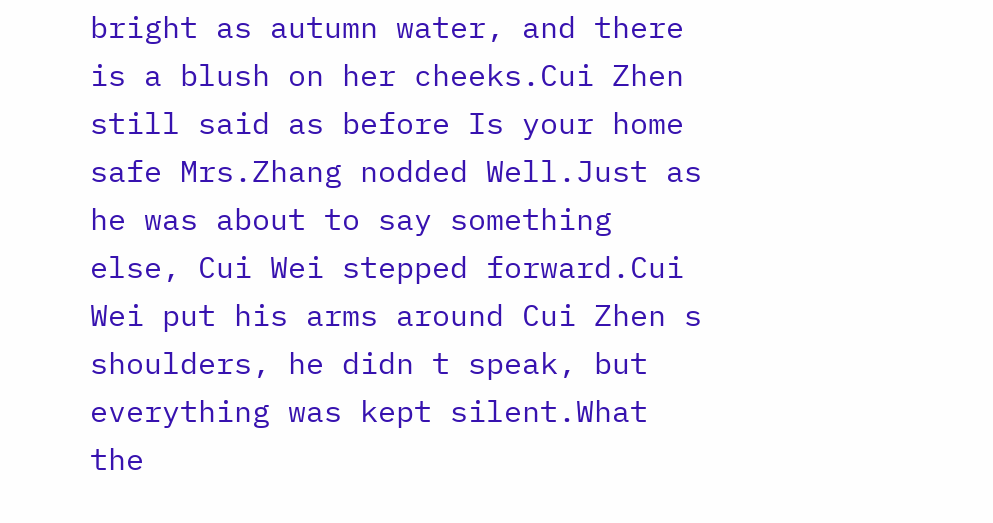bright as autumn water, and there is a blush on her cheeks.Cui Zhen still said as before Is your home safe Mrs.Zhang nodded Well.Just as he was about to say something else, Cui Wei stepped forward.Cui Wei put his arms around Cui Zhen s shoulders, he didn t speak, but everything was kept silent.What the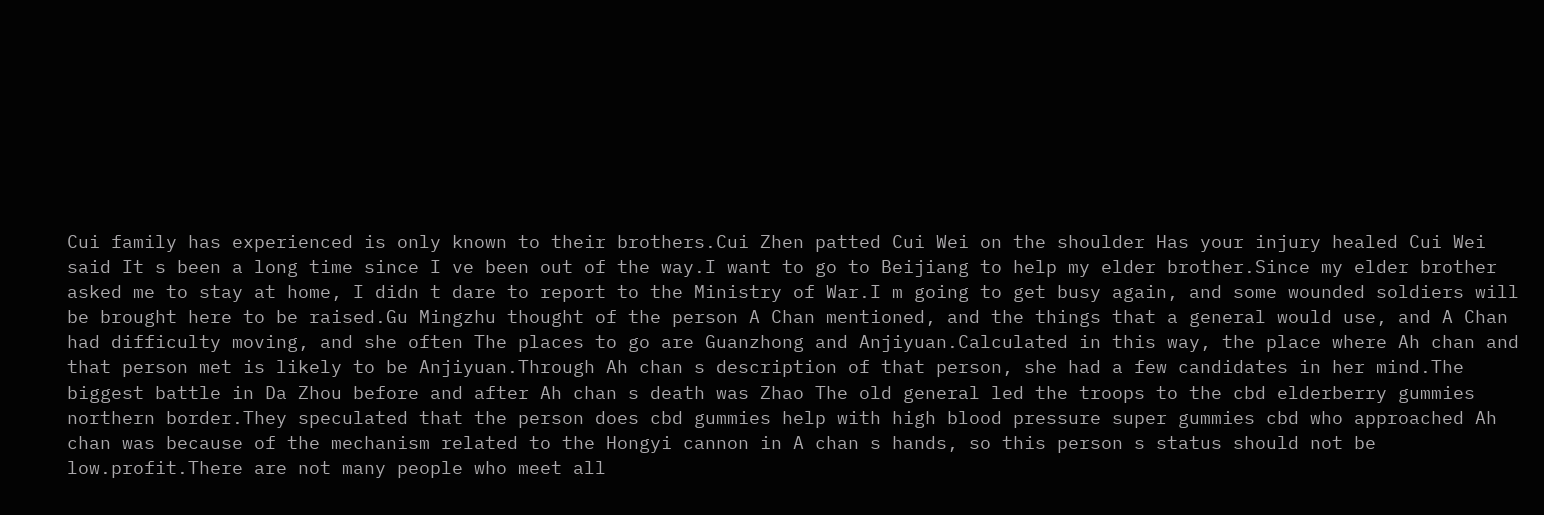Cui family has experienced is only known to their brothers.Cui Zhen patted Cui Wei on the shoulder Has your injury healed Cui Wei said It s been a long time since I ve been out of the way.I want to go to Beijiang to help my elder brother.Since my elder brother asked me to stay at home, I didn t dare to report to the Ministry of War.I m going to get busy again, and some wounded soldiers will be brought here to be raised.Gu Mingzhu thought of the person A Chan mentioned, and the things that a general would use, and A Chan had difficulty moving, and she often The places to go are Guanzhong and Anjiyuan.Calculated in this way, the place where Ah chan and that person met is likely to be Anjiyuan.Through Ah chan s description of that person, she had a few candidates in her mind.The biggest battle in Da Zhou before and after Ah chan s death was Zhao The old general led the troops to the cbd elderberry gummies northern border.They speculated that the person does cbd gummies help with high blood pressure super gummies cbd who approached Ah chan was because of the mechanism related to the Hongyi cannon in A chan s hands, so this person s status should not be low.profit.There are not many people who meet all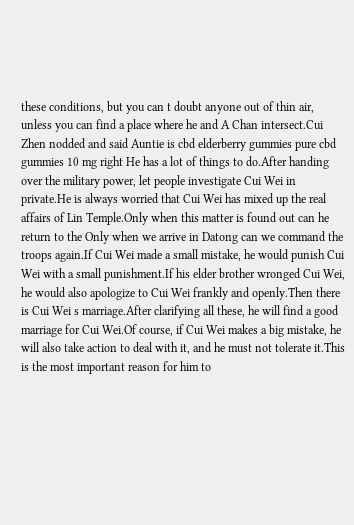these conditions, but you can t doubt anyone out of thin air, unless you can find a place where he and A Chan intersect.Cui Zhen nodded and said Auntie is cbd elderberry gummies pure cbd gummies 10 mg right He has a lot of things to do.After handing over the military power, let people investigate Cui Wei in private.He is always worried that Cui Wei has mixed up the real affairs of Lin Temple.Only when this matter is found out can he return to the Only when we arrive in Datong can we command the troops again.If Cui Wei made a small mistake, he would punish Cui Wei with a small punishment.If his elder brother wronged Cui Wei, he would also apologize to Cui Wei frankly and openly.Then there is Cui Wei s marriage.After clarifying all these, he will find a good marriage for Cui Wei.Of course, if Cui Wei makes a big mistake, he will also take action to deal with it, and he must not tolerate it.This is the most important reason for him to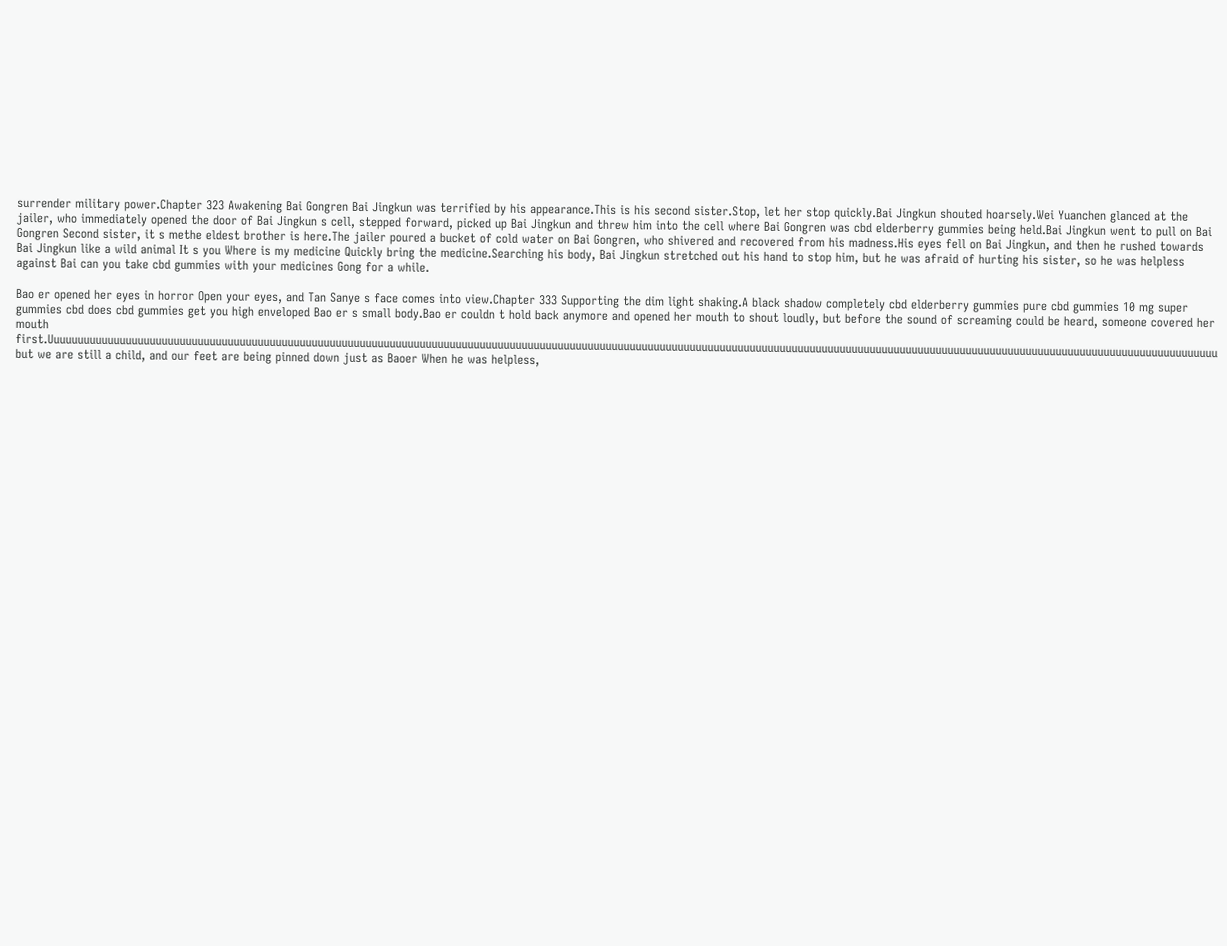surrender military power.Chapter 323 Awakening Bai Gongren Bai Jingkun was terrified by his appearance.This is his second sister.Stop, let her stop quickly.Bai Jingkun shouted hoarsely.Wei Yuanchen glanced at the jailer, who immediately opened the door of Bai Jingkun s cell, stepped forward, picked up Bai Jingkun and threw him into the cell where Bai Gongren was cbd elderberry gummies being held.Bai Jingkun went to pull on Bai Gongren Second sister, it s methe eldest brother is here.The jailer poured a bucket of cold water on Bai Gongren, who shivered and recovered from his madness.His eyes fell on Bai Jingkun, and then he rushed towards Bai Jingkun like a wild animal It s you Where is my medicine Quickly bring the medicine.Searching his body, Bai Jingkun stretched out his hand to stop him, but he was afraid of hurting his sister, so he was helpless against Bai can you take cbd gummies with your medicines Gong for a while.

Bao er opened her eyes in horror Open your eyes, and Tan Sanye s face comes into view.Chapter 333 Supporting the dim light shaking.A black shadow completely cbd elderberry gummies pure cbd gummies 10 mg super gummies cbd does cbd gummies get you high enveloped Bao er s small body.Bao er couldn t hold back anymore and opened her mouth to shout loudly, but before the sound of screaming could be heard, someone covered her mouth first.Uuuuuuuuuuuuuuuuuuuuuuuuuuuuuuuuuuuuuuuuuuuuuuuuuuuuuuuuuuuuuuuuuuuuuuuuuuuuuuuuuuuuuuuuuuuuuuuuuuuuuuuuuuuuuuuuuuuuuuuuuuuuuuuuuuuuuuuuuuuuuuuuuuuuuuuuuuuuuuuuuuuuuuuuuuuuuuuuuuuuuuuuuuuuuuuuuuu but we are still a child, and our feet are being pinned down just as Baoer When he was helpless,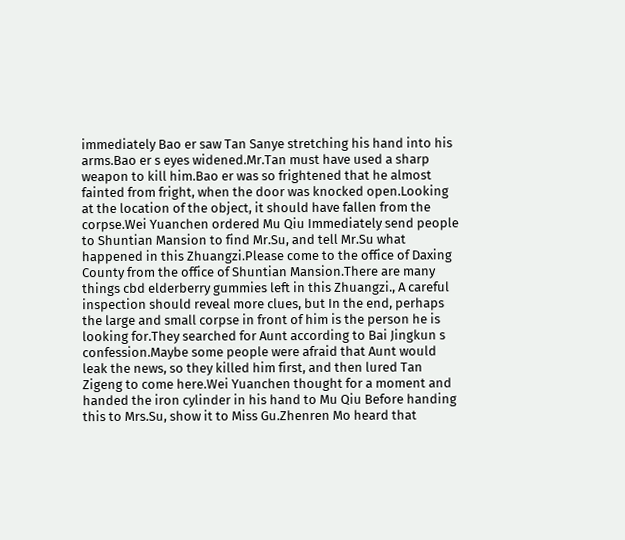immediately Bao er saw Tan Sanye stretching his hand into his arms.Bao er s eyes widened.Mr.Tan must have used a sharp weapon to kill him.Bao er was so frightened that he almost fainted from fright, when the door was knocked open.Looking at the location of the object, it should have fallen from the corpse.Wei Yuanchen ordered Mu Qiu Immediately send people to Shuntian Mansion to find Mr.Su, and tell Mr.Su what happened in this Zhuangzi.Please come to the office of Daxing County from the office of Shuntian Mansion.There are many things cbd elderberry gummies left in this Zhuangzi., A careful inspection should reveal more clues, but In the end, perhaps the large and small corpse in front of him is the person he is looking for.They searched for Aunt according to Bai Jingkun s confession.Maybe some people were afraid that Aunt would leak the news, so they killed him first, and then lured Tan Zigeng to come here.Wei Yuanchen thought for a moment and handed the iron cylinder in his hand to Mu Qiu Before handing this to Mrs.Su, show it to Miss Gu.Zhenren Mo heard that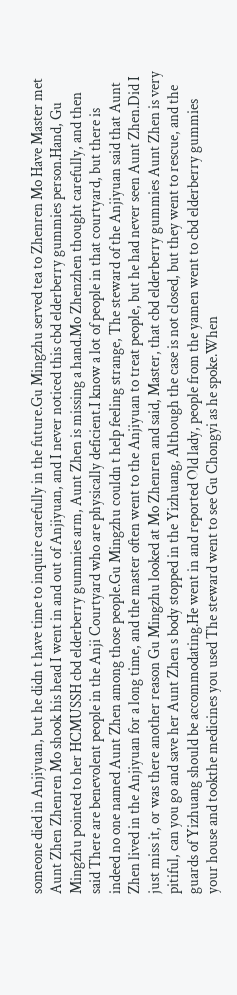someone died in Anjiyuan, but he didn t have time to inquire carefully in the future.Gu Mingzhu served tea to Zhenren Mo Have Master met Aunt Zhen Zhenren Mo shook his head I went in and out of Anjiyuan, and I never noticed this cbd elderberry gummies person.Hand, Gu Mingzhu pointed to her HCMUSSH cbd elderberry gummies arm, Aunt Zhen is missing a hand.Mo Zhenzhen thought carefully, and then said There are benevolent people in the Anji Courtyard who are physically deficient.I know a lot of people in that courtyard, but there is indeed no one named Aunt Zhen among those people.Gu Mingzhu couldn t help feeling strange, The steward of the Anjiyuan said that Aunt Zhen lived in the Anjiyuan for a long time, and the master often went to the Anjiyuan to treat people, but he had never seen Aunt Zhen.Did I just miss it, or was there another reason Gu Mingzhu looked at Mo Zhenren and said, Master, that cbd elderberry gummies Aunt Zhen is very pitiful, can you go and save her Aunt Zhen s body stopped in the Yizhuang, Although the case is not closed, but they went to rescue, and the guards of Yizhuang should be accommodating.He went in and reported Old lady, people from the yamen went to cbd elderberry gummies your house and tookthe medicines you used The steward went to see Gu Chongyi as he spoke.When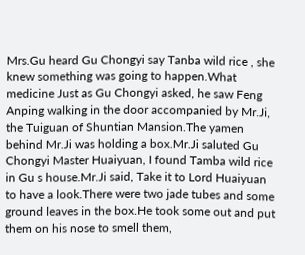Mrs.Gu heard Gu Chongyi say Tanba wild rice , she knew something was going to happen.What medicine Just as Gu Chongyi asked, he saw Feng Anping walking in the door accompanied by Mr.Ji, the Tuiguan of Shuntian Mansion.The yamen behind Mr.Ji was holding a box.Mr.Ji saluted Gu Chongyi Master Huaiyuan, I found Tamba wild rice in Gu s house.Mr.Ji said, Take it to Lord Huaiyuan to have a look.There were two jade tubes and some ground leaves in the box.He took some out and put them on his nose to smell them,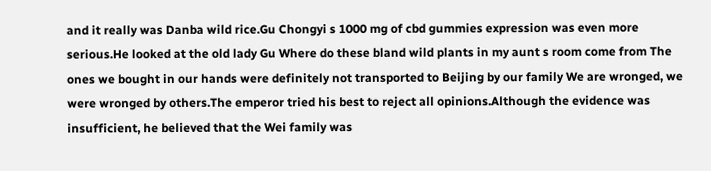and it really was Danba wild rice.Gu Chongyi s 1000 mg of cbd gummies expression was even more serious.He looked at the old lady Gu Where do these bland wild plants in my aunt s room come from The ones we bought in our hands were definitely not transported to Beijing by our family We are wronged, we were wronged by others.The emperor tried his best to reject all opinions.Although the evidence was insufficient, he believed that the Wei family was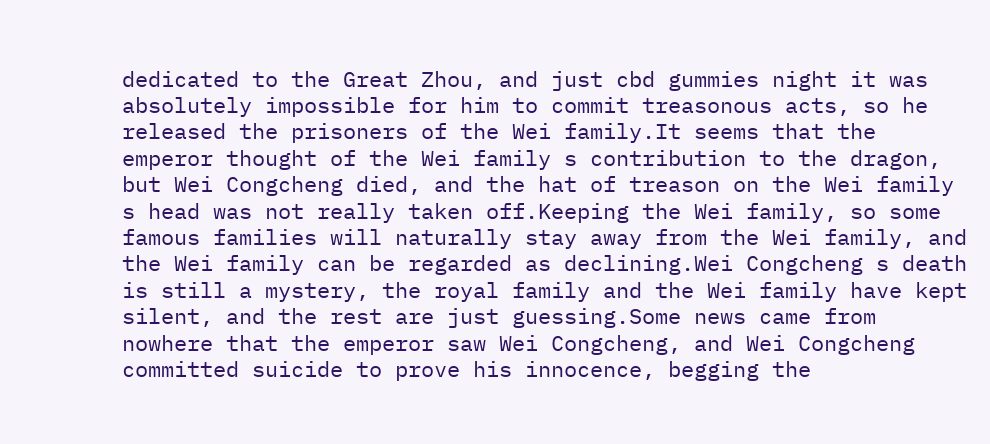dedicated to the Great Zhou, and just cbd gummies night it was absolutely impossible for him to commit treasonous acts, so he released the prisoners of the Wei family.It seems that the emperor thought of the Wei family s contribution to the dragon, but Wei Congcheng died, and the hat of treason on the Wei family s head was not really taken off.Keeping the Wei family, so some famous families will naturally stay away from the Wei family, and the Wei family can be regarded as declining.Wei Congcheng s death is still a mystery, the royal family and the Wei family have kept silent, and the rest are just guessing.Some news came from nowhere that the emperor saw Wei Congcheng, and Wei Congcheng committed suicide to prove his innocence, begging the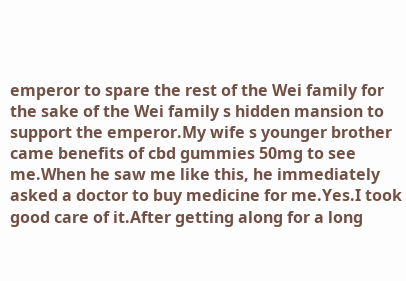emperor to spare the rest of the Wei family for the sake of the Wei family s hidden mansion to support the emperor.My wife s younger brother came benefits of cbd gummies 50mg to see me.When he saw me like this, he immediately asked a doctor to buy medicine for me.Yes.I took good care of it.After getting along for a long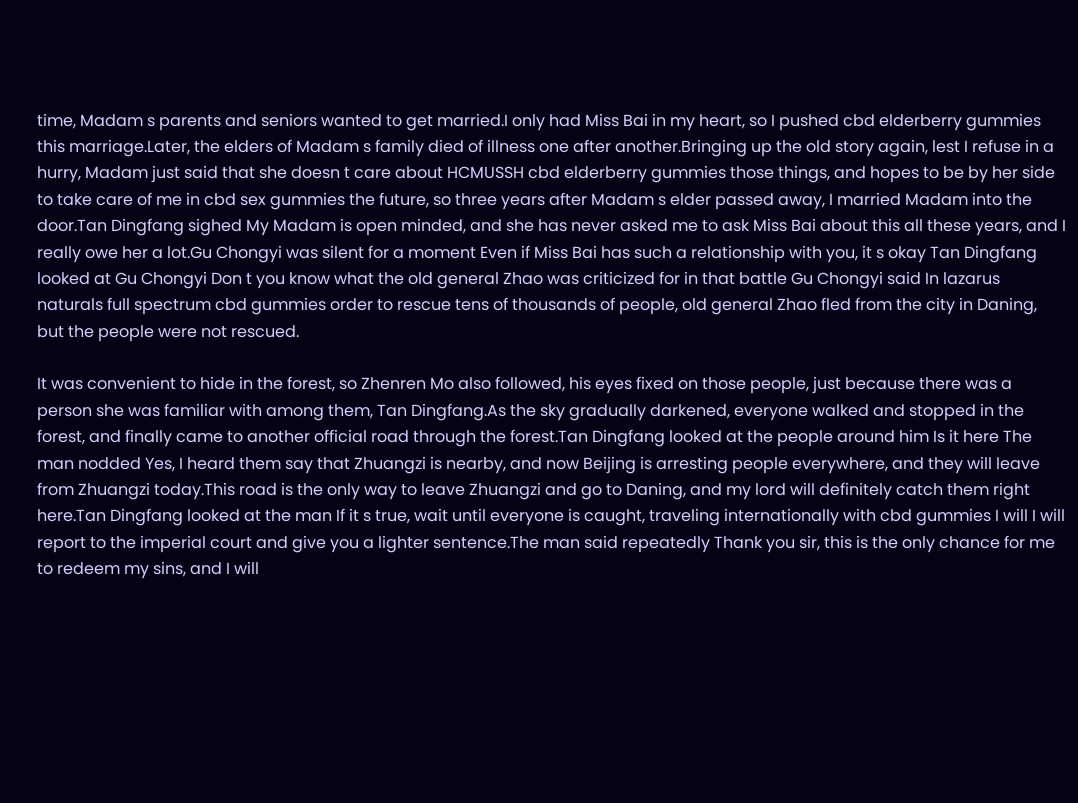time, Madam s parents and seniors wanted to get married.I only had Miss Bai in my heart, so I pushed cbd elderberry gummies this marriage.Later, the elders of Madam s family died of illness one after another.Bringing up the old story again, lest I refuse in a hurry, Madam just said that she doesn t care about HCMUSSH cbd elderberry gummies those things, and hopes to be by her side to take care of me in cbd sex gummies the future, so three years after Madam s elder passed away, I married Madam into the door.Tan Dingfang sighed My Madam is open minded, and she has never asked me to ask Miss Bai about this all these years, and I really owe her a lot.Gu Chongyi was silent for a moment Even if Miss Bai has such a relationship with you, it s okay Tan Dingfang looked at Gu Chongyi Don t you know what the old general Zhao was criticized for in that battle Gu Chongyi said In lazarus naturals full spectrum cbd gummies order to rescue tens of thousands of people, old general Zhao fled from the city in Daning, but the people were not rescued.

It was convenient to hide in the forest, so Zhenren Mo also followed, his eyes fixed on those people, just because there was a person she was familiar with among them, Tan Dingfang.As the sky gradually darkened, everyone walked and stopped in the forest, and finally came to another official road through the forest.Tan Dingfang looked at the people around him Is it here The man nodded Yes, I heard them say that Zhuangzi is nearby, and now Beijing is arresting people everywhere, and they will leave from Zhuangzi today.This road is the only way to leave Zhuangzi and go to Daning, and my lord will definitely catch them right here.Tan Dingfang looked at the man If it s true, wait until everyone is caught, traveling internationally with cbd gummies I will I will report to the imperial court and give you a lighter sentence.The man said repeatedly Thank you sir, this is the only chance for me to redeem my sins, and I will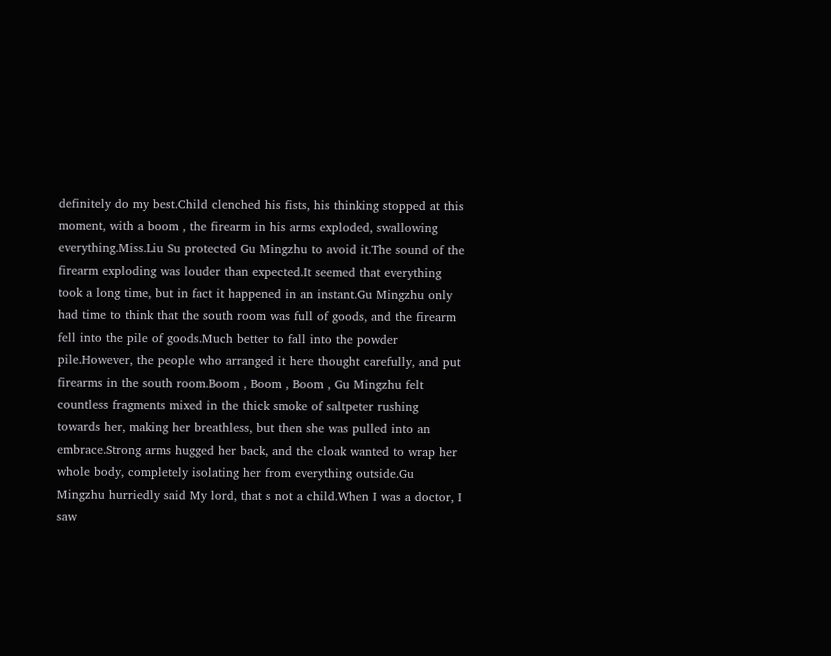definitely do my best.Child clenched his fists, his thinking stopped at this moment, with a boom , the firearm in his arms exploded, swallowing everything.Miss.Liu Su protected Gu Mingzhu to avoid it.The sound of the firearm exploding was louder than expected.It seemed that everything took a long time, but in fact it happened in an instant.Gu Mingzhu only had time to think that the south room was full of goods, and the firearm fell into the pile of goods.Much better to fall into the powder pile.However, the people who arranged it here thought carefully, and put firearms in the south room.Boom , Boom , Boom , Gu Mingzhu felt countless fragments mixed in the thick smoke of saltpeter rushing towards her, making her breathless, but then she was pulled into an embrace.Strong arms hugged her back, and the cloak wanted to wrap her whole body, completely isolating her from everything outside.Gu Mingzhu hurriedly said My lord, that s not a child.When I was a doctor, I saw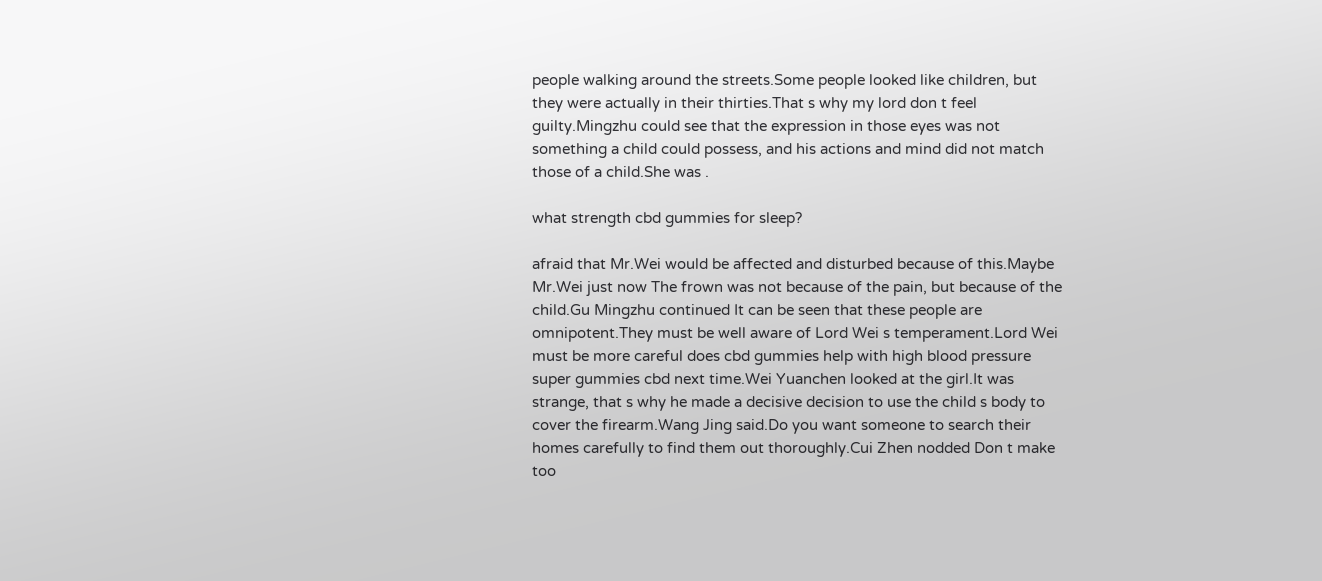people walking around the streets.Some people looked like children, but they were actually in their thirties.That s why my lord don t feel guilty.Mingzhu could see that the expression in those eyes was not something a child could possess, and his actions and mind did not match those of a child.She was .

what strength cbd gummies for sleep?

afraid that Mr.Wei would be affected and disturbed because of this.Maybe Mr.Wei just now The frown was not because of the pain, but because of the child.Gu Mingzhu continued It can be seen that these people are omnipotent.They must be well aware of Lord Wei s temperament.Lord Wei must be more careful does cbd gummies help with high blood pressure super gummies cbd next time.Wei Yuanchen looked at the girl.It was strange, that s why he made a decisive decision to use the child s body to cover the firearm.Wang Jing said.Do you want someone to search their homes carefully to find them out thoroughly.Cui Zhen nodded Don t make too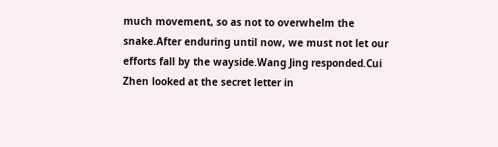much movement, so as not to overwhelm the snake.After enduring until now, we must not let our efforts fall by the wayside.Wang Jing responded.Cui Zhen looked at the secret letter in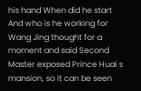his hand When did he start And who is he working for Wang Jing thought for a moment and said Second Master exposed Prince Huai s mansion, so it can be seen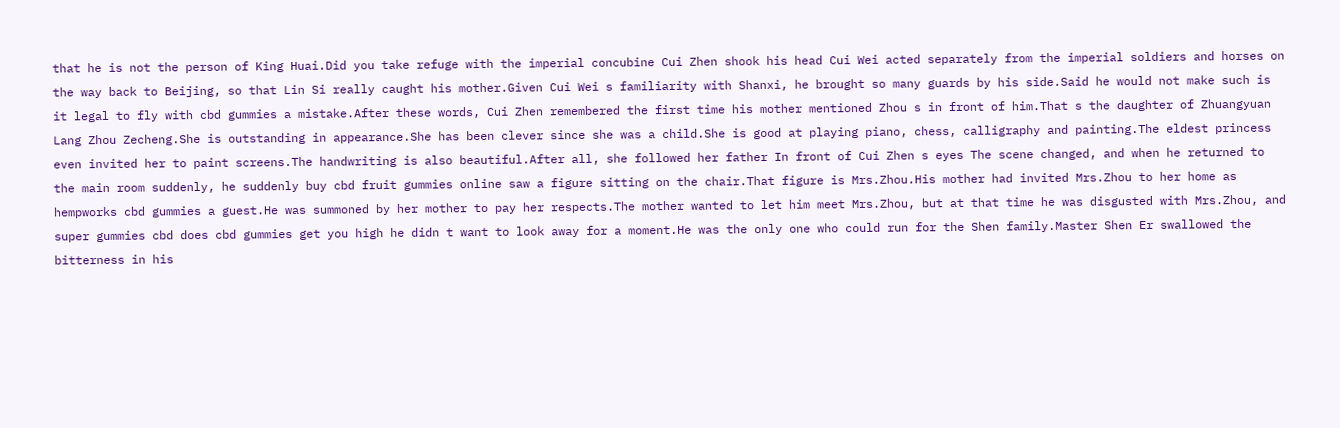that he is not the person of King Huai.Did you take refuge with the imperial concubine Cui Zhen shook his head Cui Wei acted separately from the imperial soldiers and horses on the way back to Beijing, so that Lin Si really caught his mother.Given Cui Wei s familiarity with Shanxi, he brought so many guards by his side.Said he would not make such is it legal to fly with cbd gummies a mistake.After these words, Cui Zhen remembered the first time his mother mentioned Zhou s in front of him.That s the daughter of Zhuangyuan Lang Zhou Zecheng.She is outstanding in appearance.She has been clever since she was a child.She is good at playing piano, chess, calligraphy and painting.The eldest princess even invited her to paint screens.The handwriting is also beautiful.After all, she followed her father In front of Cui Zhen s eyes The scene changed, and when he returned to the main room suddenly, he suddenly buy cbd fruit gummies online saw a figure sitting on the chair.That figure is Mrs.Zhou.His mother had invited Mrs.Zhou to her home as hempworks cbd gummies a guest.He was summoned by her mother to pay her respects.The mother wanted to let him meet Mrs.Zhou, but at that time he was disgusted with Mrs.Zhou, and super gummies cbd does cbd gummies get you high he didn t want to look away for a moment.He was the only one who could run for the Shen family.Master Shen Er swallowed the bitterness in his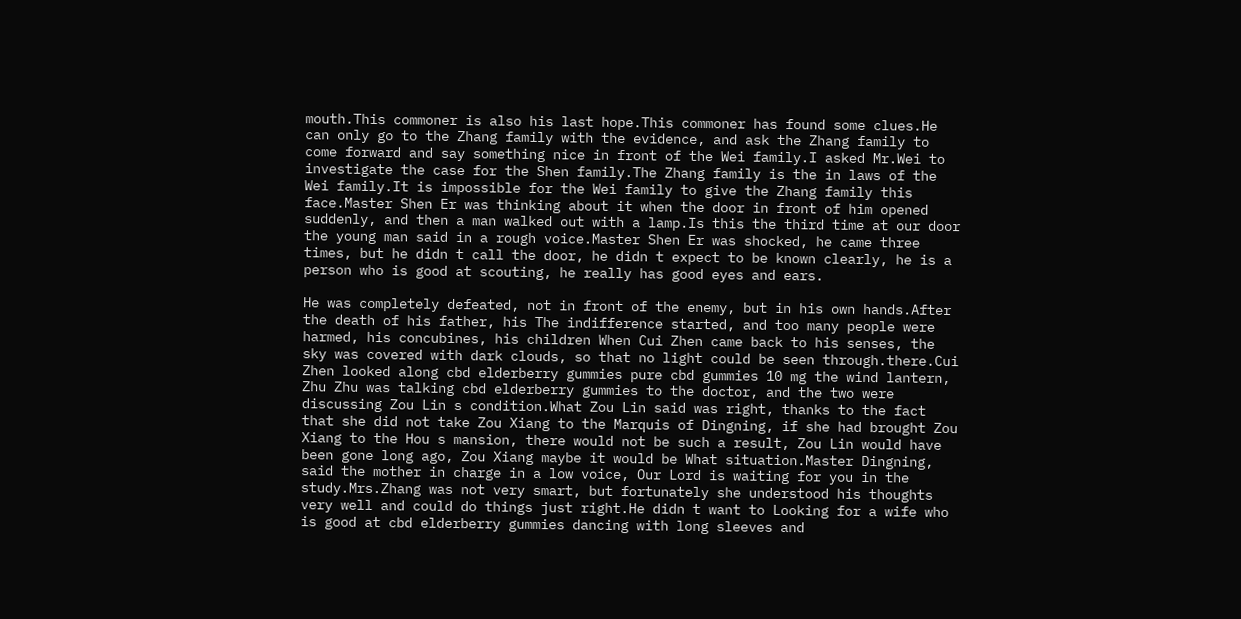mouth.This commoner is also his last hope.This commoner has found some clues.He can only go to the Zhang family with the evidence, and ask the Zhang family to come forward and say something nice in front of the Wei family.I asked Mr.Wei to investigate the case for the Shen family.The Zhang family is the in laws of the Wei family.It is impossible for the Wei family to give the Zhang family this face.Master Shen Er was thinking about it when the door in front of him opened suddenly, and then a man walked out with a lamp.Is this the third time at our door the young man said in a rough voice.Master Shen Er was shocked, he came three times, but he didn t call the door, he didn t expect to be known clearly, he is a person who is good at scouting, he really has good eyes and ears.

He was completely defeated, not in front of the enemy, but in his own hands.After the death of his father, his The indifference started, and too many people were harmed, his concubines, his children When Cui Zhen came back to his senses, the sky was covered with dark clouds, so that no light could be seen through.there.Cui Zhen looked along cbd elderberry gummies pure cbd gummies 10 mg the wind lantern, Zhu Zhu was talking cbd elderberry gummies to the doctor, and the two were discussing Zou Lin s condition.What Zou Lin said was right, thanks to the fact that she did not take Zou Xiang to the Marquis of Dingning, if she had brought Zou Xiang to the Hou s mansion, there would not be such a result, Zou Lin would have been gone long ago, Zou Xiang maybe it would be What situation.Master Dingning, said the mother in charge in a low voice, Our Lord is waiting for you in the study.Mrs.Zhang was not very smart, but fortunately she understood his thoughts very well and could do things just right.He didn t want to Looking for a wife who is good at cbd elderberry gummies dancing with long sleeves and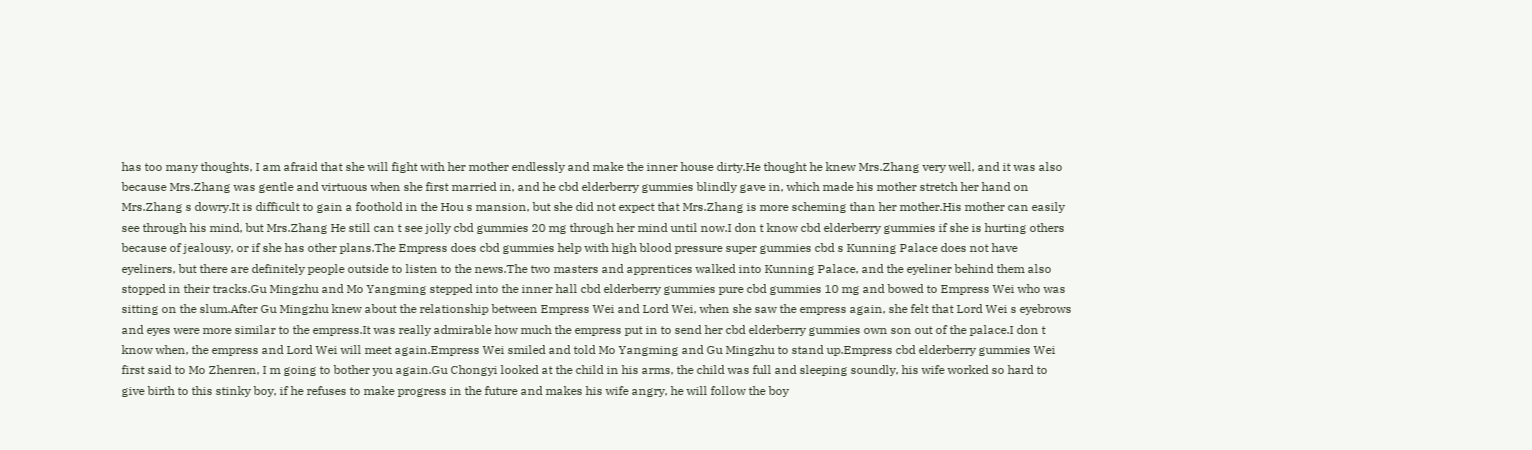has too many thoughts, I am afraid that she will fight with her mother endlessly and make the inner house dirty.He thought he knew Mrs.Zhang very well, and it was also because Mrs.Zhang was gentle and virtuous when she first married in, and he cbd elderberry gummies blindly gave in, which made his mother stretch her hand on Mrs.Zhang s dowry.It is difficult to gain a foothold in the Hou s mansion, but she did not expect that Mrs.Zhang is more scheming than her mother.His mother can easily see through his mind, but Mrs.Zhang He still can t see jolly cbd gummies 20 mg through her mind until now.I don t know cbd elderberry gummies if she is hurting others because of jealousy, or if she has other plans.The Empress does cbd gummies help with high blood pressure super gummies cbd s Kunning Palace does not have eyeliners, but there are definitely people outside to listen to the news.The two masters and apprentices walked into Kunning Palace, and the eyeliner behind them also stopped in their tracks.Gu Mingzhu and Mo Yangming stepped into the inner hall cbd elderberry gummies pure cbd gummies 10 mg and bowed to Empress Wei who was sitting on the slum.After Gu Mingzhu knew about the relationship between Empress Wei and Lord Wei, when she saw the empress again, she felt that Lord Wei s eyebrows and eyes were more similar to the empress.It was really admirable how much the empress put in to send her cbd elderberry gummies own son out of the palace.I don t know when, the empress and Lord Wei will meet again.Empress Wei smiled and told Mo Yangming and Gu Mingzhu to stand up.Empress cbd elderberry gummies Wei first said to Mo Zhenren, I m going to bother you again.Gu Chongyi looked at the child in his arms, the child was full and sleeping soundly, his wife worked so hard to give birth to this stinky boy, if he refuses to make progress in the future and makes his wife angry, he will follow the boy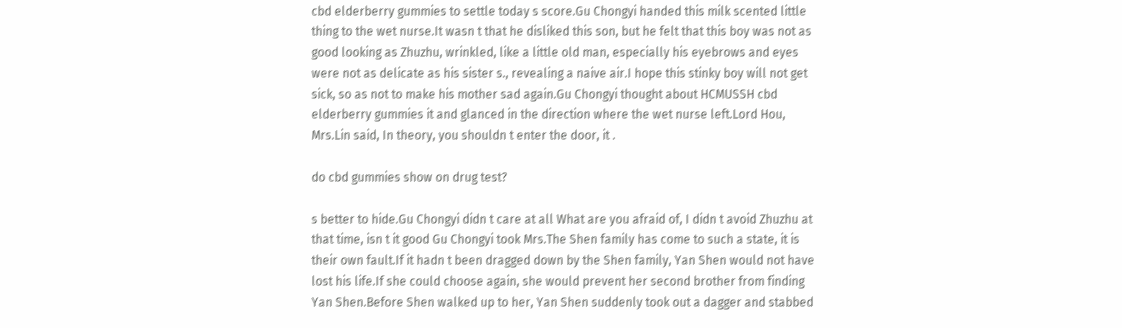cbd elderberry gummies to settle today s score.Gu Chongyi handed this milk scented little thing to the wet nurse.It wasn t that he disliked this son, but he felt that this boy was not as good looking as Zhuzhu, wrinkled, like a little old man, especially his eyebrows and eyes were not as delicate as his sister s., revealing a naive air.I hope this stinky boy will not get sick, so as not to make his mother sad again.Gu Chongyi thought about HCMUSSH cbd elderberry gummies it and glanced in the direction where the wet nurse left.Lord Hou, Mrs.Lin said, In theory, you shouldn t enter the door, it .

do cbd gummies show on drug test?

s better to hide.Gu Chongyi didn t care at all What are you afraid of, I didn t avoid Zhuzhu at that time, isn t it good Gu Chongyi took Mrs.The Shen family has come to such a state, it is their own fault.If it hadn t been dragged down by the Shen family, Yan Shen would not have lost his life.If she could choose again, she would prevent her second brother from finding Yan Shen.Before Shen walked up to her, Yan Shen suddenly took out a dagger and stabbed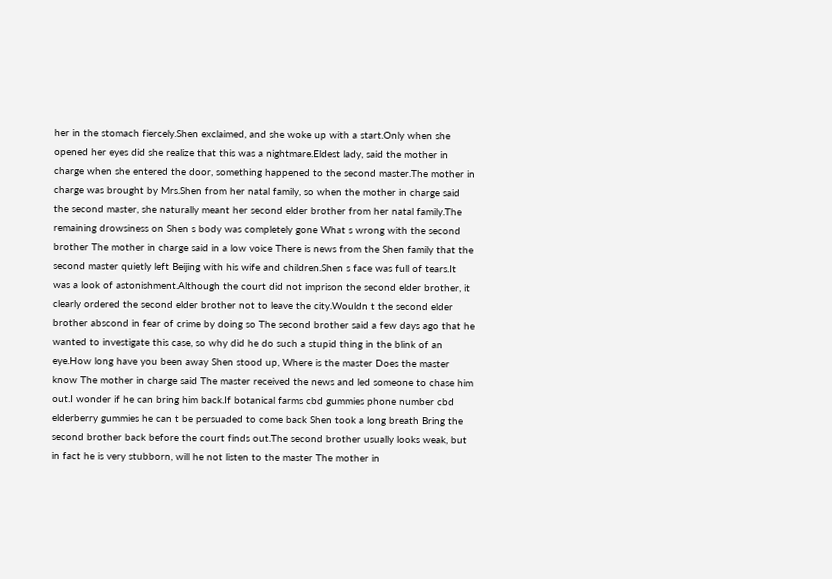her in the stomach fiercely.Shen exclaimed, and she woke up with a start.Only when she opened her eyes did she realize that this was a nightmare.Eldest lady, said the mother in charge when she entered the door, something happened to the second master.The mother in charge was brought by Mrs.Shen from her natal family, so when the mother in charge said the second master, she naturally meant her second elder brother from her natal family.The remaining drowsiness on Shen s body was completely gone What s wrong with the second brother The mother in charge said in a low voice There is news from the Shen family that the second master quietly left Beijing with his wife and children.Shen s face was full of tears.It was a look of astonishment.Although the court did not imprison the second elder brother, it clearly ordered the second elder brother not to leave the city.Wouldn t the second elder brother abscond in fear of crime by doing so The second brother said a few days ago that he wanted to investigate this case, so why did he do such a stupid thing in the blink of an eye.How long have you been away Shen stood up, Where is the master Does the master know The mother in charge said The master received the news and led someone to chase him out.I wonder if he can bring him back.If botanical farms cbd gummies phone number cbd elderberry gummies he can t be persuaded to come back Shen took a long breath Bring the second brother back before the court finds out.The second brother usually looks weak, but in fact he is very stubborn, will he not listen to the master The mother in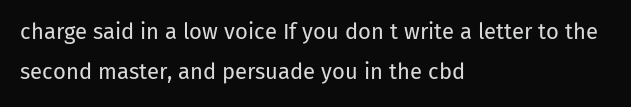charge said in a low voice If you don t write a letter to the second master, and persuade you in the cbd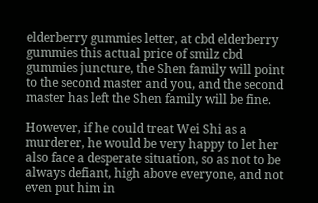elderberry gummies letter, at cbd elderberry gummies this actual price of smilz cbd gummies juncture, the Shen family will point to the second master and you, and the second master has left the Shen family will be fine.

However, if he could treat Wei Shi as a murderer, he would be very happy to let her also face a desperate situation, so as not to be always defiant, high above everyone, and not even put him in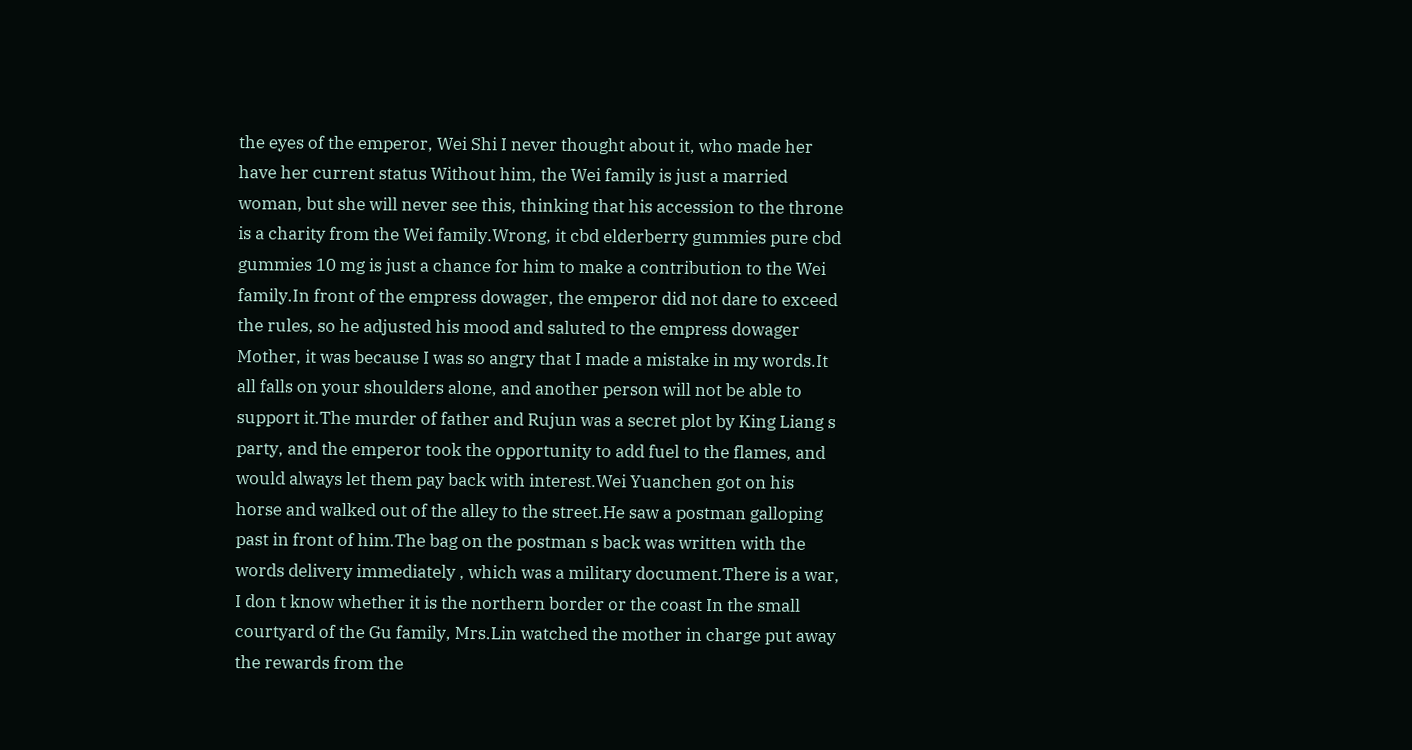the eyes of the emperor, Wei Shi I never thought about it, who made her have her current status Without him, the Wei family is just a married woman, but she will never see this, thinking that his accession to the throne is a charity from the Wei family.Wrong, it cbd elderberry gummies pure cbd gummies 10 mg is just a chance for him to make a contribution to the Wei family.In front of the empress dowager, the emperor did not dare to exceed the rules, so he adjusted his mood and saluted to the empress dowager Mother, it was because I was so angry that I made a mistake in my words.It all falls on your shoulders alone, and another person will not be able to support it.The murder of father and Rujun was a secret plot by King Liang s party, and the emperor took the opportunity to add fuel to the flames, and would always let them pay back with interest.Wei Yuanchen got on his horse and walked out of the alley to the street.He saw a postman galloping past in front of him.The bag on the postman s back was written with the words delivery immediately , which was a military document.There is a war, I don t know whether it is the northern border or the coast In the small courtyard of the Gu family, Mrs.Lin watched the mother in charge put away the rewards from the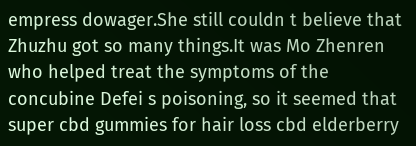empress dowager.She still couldn t believe that Zhuzhu got so many things.It was Mo Zhenren who helped treat the symptoms of the concubine Defei s poisoning, so it seemed that super cbd gummies for hair loss cbd elderberry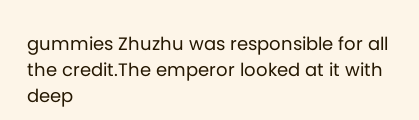gummies Zhuzhu was responsible for all the credit.The emperor looked at it with deep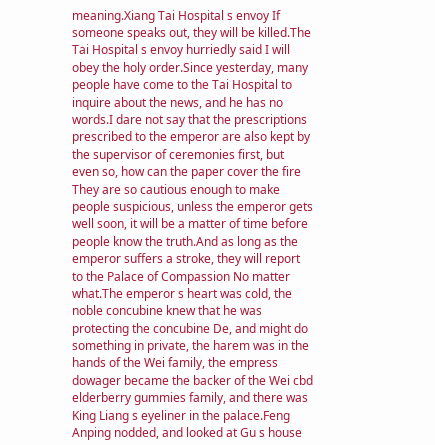meaning.Xiang Tai Hospital s envoy If someone speaks out, they will be killed.The Tai Hospital s envoy hurriedly said I will obey the holy order.Since yesterday, many people have come to the Tai Hospital to inquire about the news, and he has no words.I dare not say that the prescriptions prescribed to the emperor are also kept by the supervisor of ceremonies first, but even so, how can the paper cover the fire They are so cautious enough to make people suspicious, unless the emperor gets well soon, it will be a matter of time before people know the truth.And as long as the emperor suffers a stroke, they will report to the Palace of Compassion No matter what.The emperor s heart was cold, the noble concubine knew that he was protecting the concubine De, and might do something in private, the harem was in the hands of the Wei family, the empress dowager became the backer of the Wei cbd elderberry gummies family, and there was King Liang s eyeliner in the palace.Feng Anping nodded, and looked at Gu s house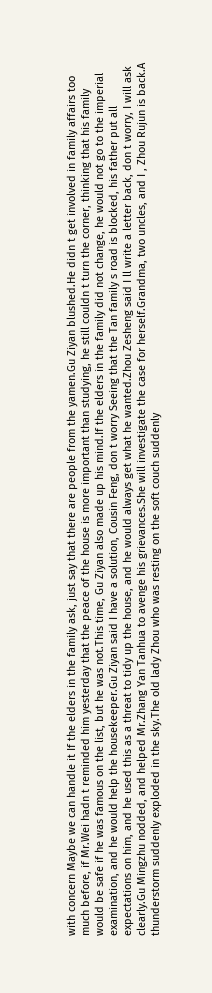with concern Maybe we can handle it If the elders in the family ask, just say that there are people from the yamen.Gu Ziyan blushed.He didn t get involved in family affairs too much before, if Mr.Wei hadn t reminded him yesterday that the peace of the house is more important than studying, he still couldn t turn the corner, thinking that his family would be safe if he was famous on the list, but he was not.This time, Gu Ziyan also made up his mind.If the elders in the family did not change, he would not go to the imperial examination, and he would help the housekeeper.Gu Ziyan said I have a solution, Cousin Feng, don t worry Seeing that the Tan family s road is blocked, his father put all expectations on him, and he used this as a threat to tidy up the house, and he would always get what he wanted.Zhou Zesheng said I ll write a letter back, don t worry, I will ask clearly.Gu Mingzhu nodded, and helped Mr.Zhang Yan Tanhua to avenge his grievances.She will investigate the case for herself.Grandma, two uncles, and I , Zhou Rujun is back.A thunderstorm suddenly exploded in the sky.The old lady Zhou who was resting on the soft couch suddenly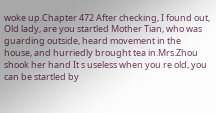woke up.Chapter 472 After checking, I found out, Old lady, are you startled Mother Tian, who was guarding outside, heard movement in the house, and hurriedly brought tea in.Mrs.Zhou shook her hand It s useless when you re old, you can be startled by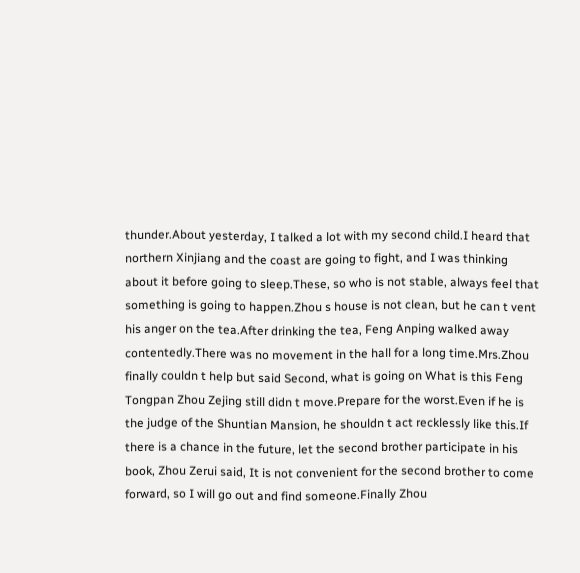thunder.About yesterday, I talked a lot with my second child.I heard that northern Xinjiang and the coast are going to fight, and I was thinking about it before going to sleep.These, so who is not stable, always feel that something is going to happen.Zhou s house is not clean, but he can t vent his anger on the tea.After drinking the tea, Feng Anping walked away contentedly.There was no movement in the hall for a long time.Mrs.Zhou finally couldn t help but said Second, what is going on What is this Feng Tongpan Zhou Zejing still didn t move.Prepare for the worst.Even if he is the judge of the Shuntian Mansion, he shouldn t act recklessly like this.If there is a chance in the future, let the second brother participate in his book, Zhou Zerui said, It is not convenient for the second brother to come forward, so I will go out and find someone.Finally Zhou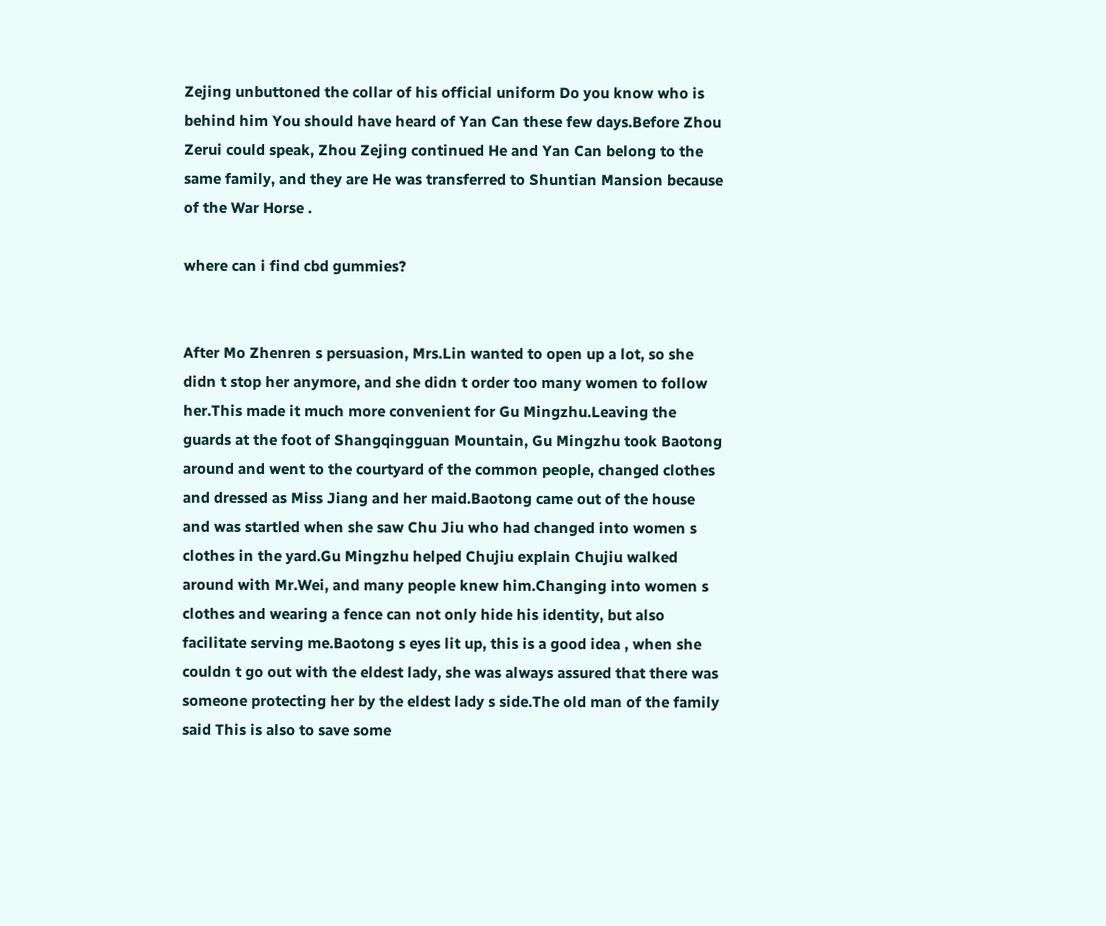Zejing unbuttoned the collar of his official uniform Do you know who is behind him You should have heard of Yan Can these few days.Before Zhou Zerui could speak, Zhou Zejing continued He and Yan Can belong to the same family, and they are He was transferred to Shuntian Mansion because of the War Horse .

where can i find cbd gummies?


After Mo Zhenren s persuasion, Mrs.Lin wanted to open up a lot, so she didn t stop her anymore, and she didn t order too many women to follow her.This made it much more convenient for Gu Mingzhu.Leaving the guards at the foot of Shangqingguan Mountain, Gu Mingzhu took Baotong around and went to the courtyard of the common people, changed clothes and dressed as Miss Jiang and her maid.Baotong came out of the house and was startled when she saw Chu Jiu who had changed into women s clothes in the yard.Gu Mingzhu helped Chujiu explain Chujiu walked around with Mr.Wei, and many people knew him.Changing into women s clothes and wearing a fence can not only hide his identity, but also facilitate serving me.Baotong s eyes lit up, this is a good idea , when she couldn t go out with the eldest lady, she was always assured that there was someone protecting her by the eldest lady s side.The old man of the family said This is also to save some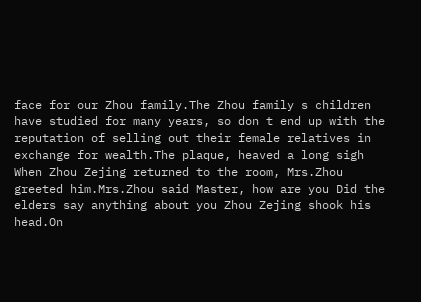face for our Zhou family.The Zhou family s children have studied for many years, so don t end up with the reputation of selling out their female relatives in exchange for wealth.The plaque, heaved a long sigh When Zhou Zejing returned to the room, Mrs.Zhou greeted him.Mrs.Zhou said Master, how are you Did the elders say anything about you Zhou Zejing shook his head.On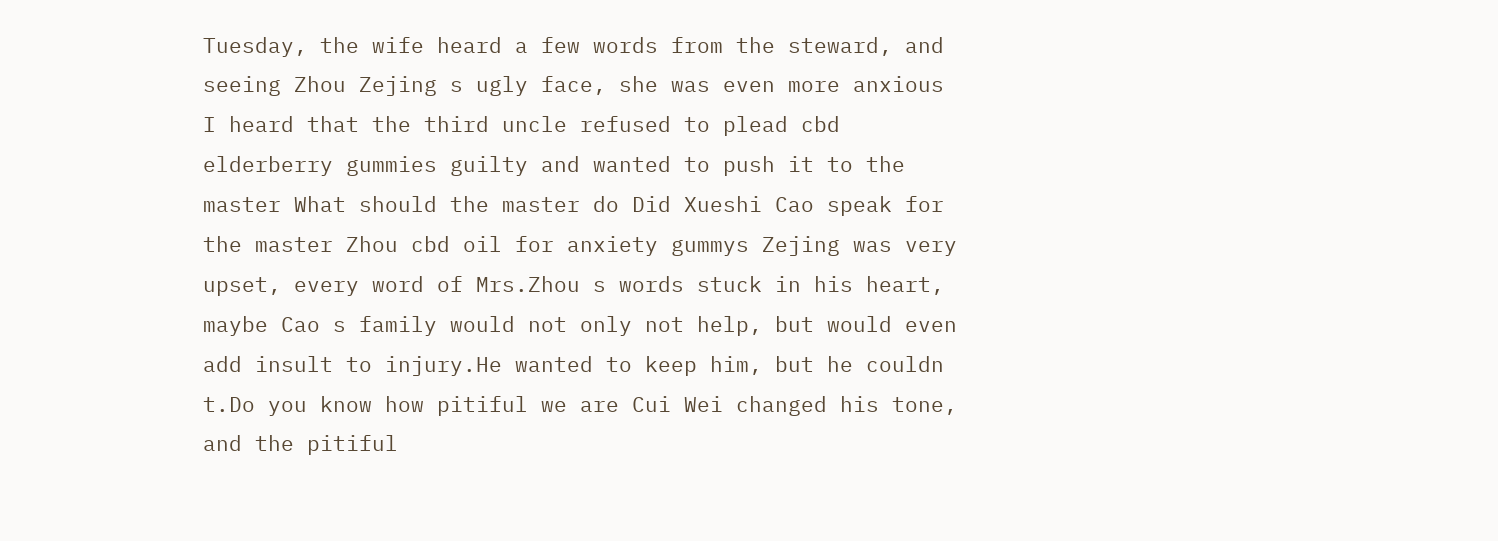Tuesday, the wife heard a few words from the steward, and seeing Zhou Zejing s ugly face, she was even more anxious I heard that the third uncle refused to plead cbd elderberry gummies guilty and wanted to push it to the master What should the master do Did Xueshi Cao speak for the master Zhou cbd oil for anxiety gummys Zejing was very upset, every word of Mrs.Zhou s words stuck in his heart, maybe Cao s family would not only not help, but would even add insult to injury.He wanted to keep him, but he couldn t.Do you know how pitiful we are Cui Wei changed his tone, and the pitiful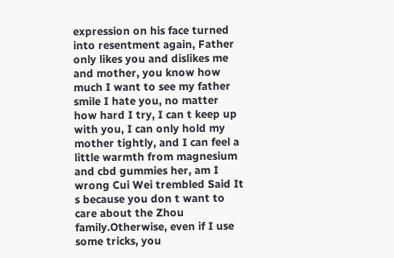expression on his face turned into resentment again, Father only likes you and dislikes me and mother, you know how much I want to see my father smile I hate you, no matter how hard I try, I can t keep up with you, I can only hold my mother tightly, and I can feel a little warmth from magnesium and cbd gummies her, am I wrong Cui Wei trembled Said It s because you don t want to care about the Zhou family.Otherwise, even if I use some tricks, you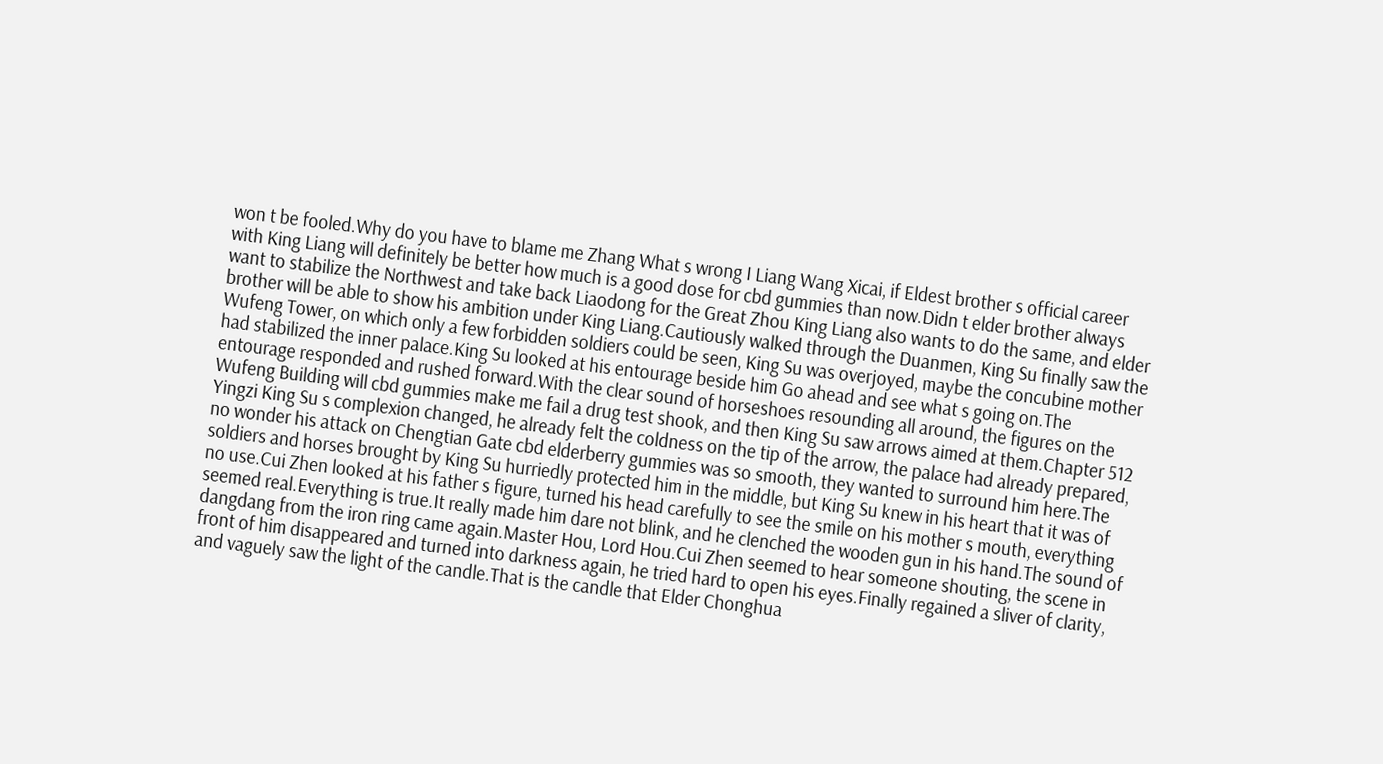won t be fooled.Why do you have to blame me Zhang What s wrong I Liang Wang Xicai, if Eldest brother s official career with King Liang will definitely be better how much is a good dose for cbd gummies than now.Didn t elder brother always want to stabilize the Northwest and take back Liaodong for the Great Zhou King Liang also wants to do the same, and elder brother will be able to show his ambition under King Liang.Cautiously walked through the Duanmen, King Su finally saw the Wufeng Tower, on which only a few forbidden soldiers could be seen, King Su was overjoyed, maybe the concubine mother had stabilized the inner palace.King Su looked at his entourage beside him Go ahead and see what s going on.The entourage responded and rushed forward.With the clear sound of horseshoes resounding all around, the figures on the Wufeng Building will cbd gummies make me fail a drug test shook, and then King Su saw arrows aimed at them.Chapter 512 Yingzi King Su s complexion changed, he already felt the coldness on the tip of the arrow, the palace had already prepared, no wonder his attack on Chengtian Gate cbd elderberry gummies was so smooth, they wanted to surround him here.The soldiers and horses brought by King Su hurriedly protected him in the middle, but King Su knew in his heart that it was of no use.Cui Zhen looked at his father s figure, turned his head carefully to see the smile on his mother s mouth, everything seemed real.Everything is true.It really made him dare not blink, and he clenched the wooden gun in his hand.The sound of dangdang from the iron ring came again.Master Hou, Lord Hou.Cui Zhen seemed to hear someone shouting, the scene in front of him disappeared and turned into darkness again, he tried hard to open his eyes.Finally regained a sliver of clarity, and vaguely saw the light of the candle.That is the candle that Elder Chonghua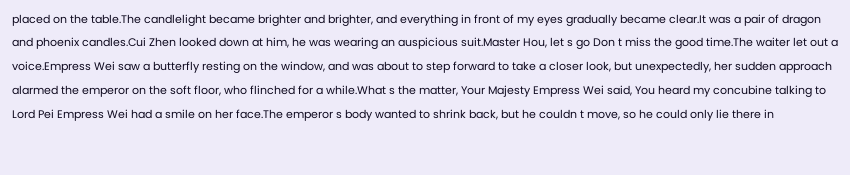placed on the table.The candlelight became brighter and brighter, and everything in front of my eyes gradually became clear.It was a pair of dragon and phoenix candles.Cui Zhen looked down at him, he was wearing an auspicious suit.Master Hou, let s go Don t miss the good time.The waiter let out a voice.Empress Wei saw a butterfly resting on the window, and was about to step forward to take a closer look, but unexpectedly, her sudden approach alarmed the emperor on the soft floor, who flinched for a while.What s the matter, Your Majesty Empress Wei said, You heard my concubine talking to Lord Pei Empress Wei had a smile on her face.The emperor s body wanted to shrink back, but he couldn t move, so he could only lie there in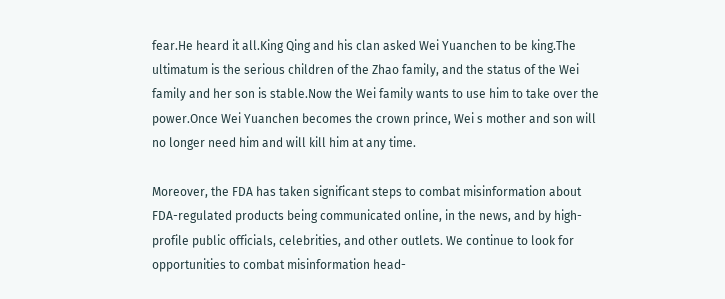fear.He heard it all.King Qing and his clan asked Wei Yuanchen to be king.The ultimatum is the serious children of the Zhao family, and the status of the Wei family and her son is stable.Now the Wei family wants to use him to take over the power.Once Wei Yuanchen becomes the crown prince, Wei s mother and son will no longer need him and will kill him at any time.

Moreover, the FDA has taken significant steps to combat misinformation about FDA-regulated products being communicated online, in the news, and by high-profile public officials, celebrities, and other outlets. We continue to look for opportunities to combat misinformation head-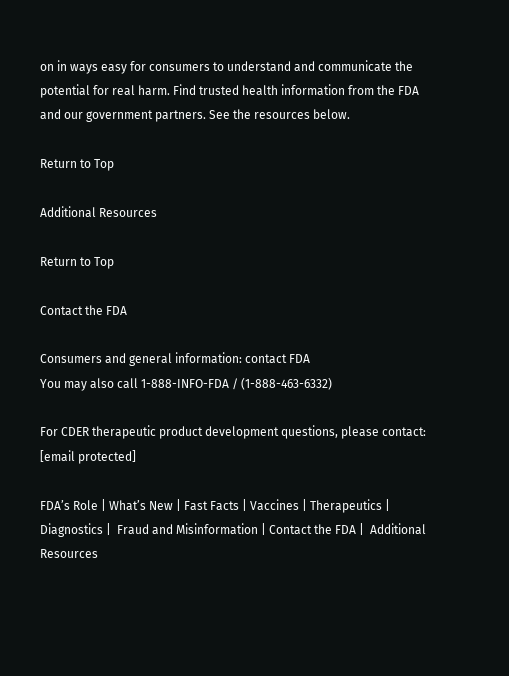on in ways easy for consumers to understand and communicate the potential for real harm. Find trusted health information from the FDA and our government partners. See the resources below.

Return to Top

Additional Resources

Return to Top

Contact the FDA

Consumers and general information: contact FDA
You may also call 1-888-INFO-FDA / (1-888-463-6332)

For CDER therapeutic product development questions, please contact: [email protected]

FDA’s Role | What’s New | Fast Facts | Vaccines | Therapeutics |  Diagnostics |  Fraud and Misinformation | Contact the FDA |  Additional Resources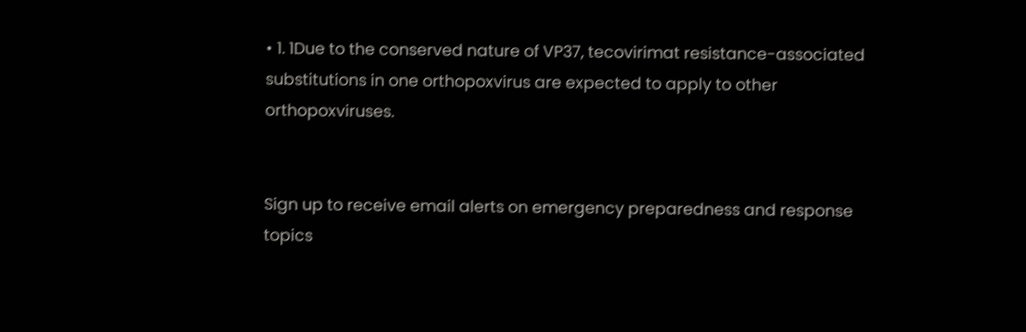• 1. 1Due to the conserved nature of VP37, tecovirimat resistance-associated substitutions in one orthopoxvirus are expected to apply to other orthopoxviruses.


Sign up to receive email alerts on emergency preparedness and response topics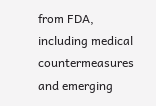from FDA, including medical countermeasures and emerging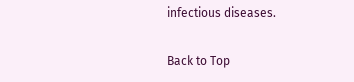infectious diseases.

Back to Top